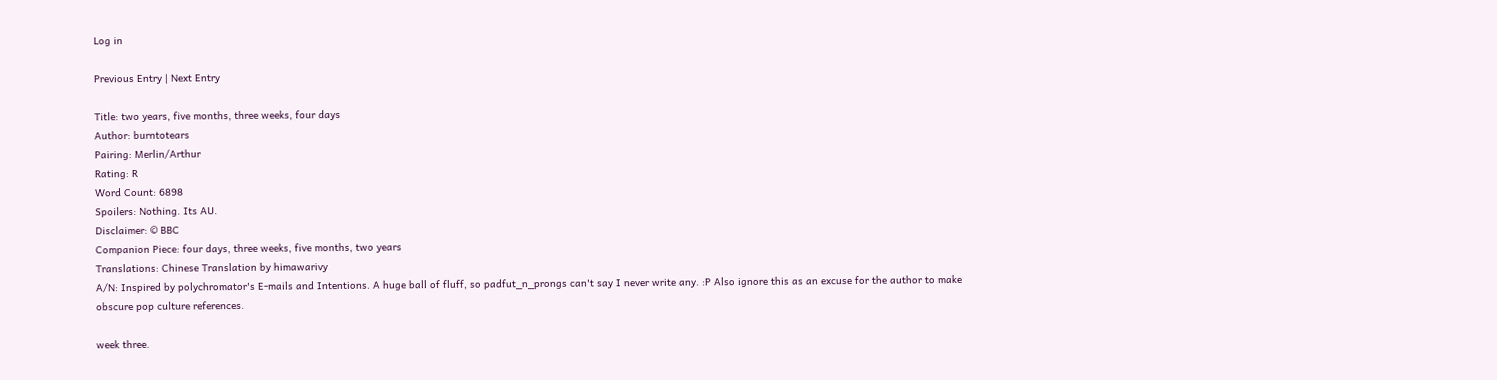Log in

Previous Entry | Next Entry

Title: two years, five months, three weeks, four days
Author: burntotears
Pairing: Merlin/Arthur
Rating: R
Word Count: 6898
Spoilers: Nothing. Its AU.
Disclaimer: © BBC
Companion Piece: four days, three weeks, five months, two years
Translations: Chinese Translation by himawarivy
A/N: Inspired by polychromator's E-mails and Intentions. A huge ball of fluff, so padfut_n_prongs can't say I never write any. :P Also ignore this as an excuse for the author to make obscure pop culture references.

week three.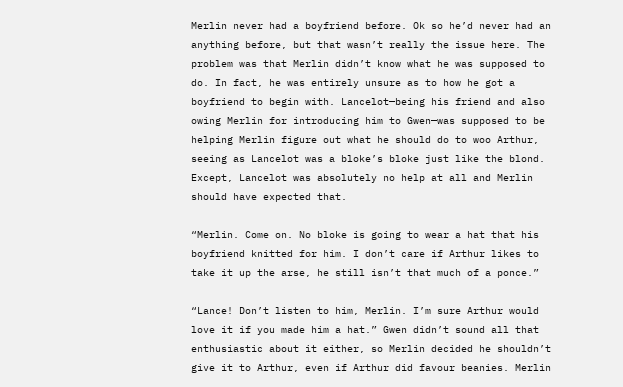Merlin never had a boyfriend before. Ok so he’d never had an anything before, but that wasn’t really the issue here. The problem was that Merlin didn’t know what he was supposed to do. In fact, he was entirely unsure as to how he got a boyfriend to begin with. Lancelot—being his friend and also owing Merlin for introducing him to Gwen—was supposed to be helping Merlin figure out what he should do to woo Arthur, seeing as Lancelot was a bloke’s bloke just like the blond. Except, Lancelot was absolutely no help at all and Merlin should have expected that.

“Merlin. Come on. No bloke is going to wear a hat that his boyfriend knitted for him. I don’t care if Arthur likes to take it up the arse, he still isn’t that much of a ponce.”

“Lance! Don’t listen to him, Merlin. I’m sure Arthur would love it if you made him a hat.” Gwen didn’t sound all that enthusiastic about it either, so Merlin decided he shouldn’t give it to Arthur, even if Arthur did favour beanies. Merlin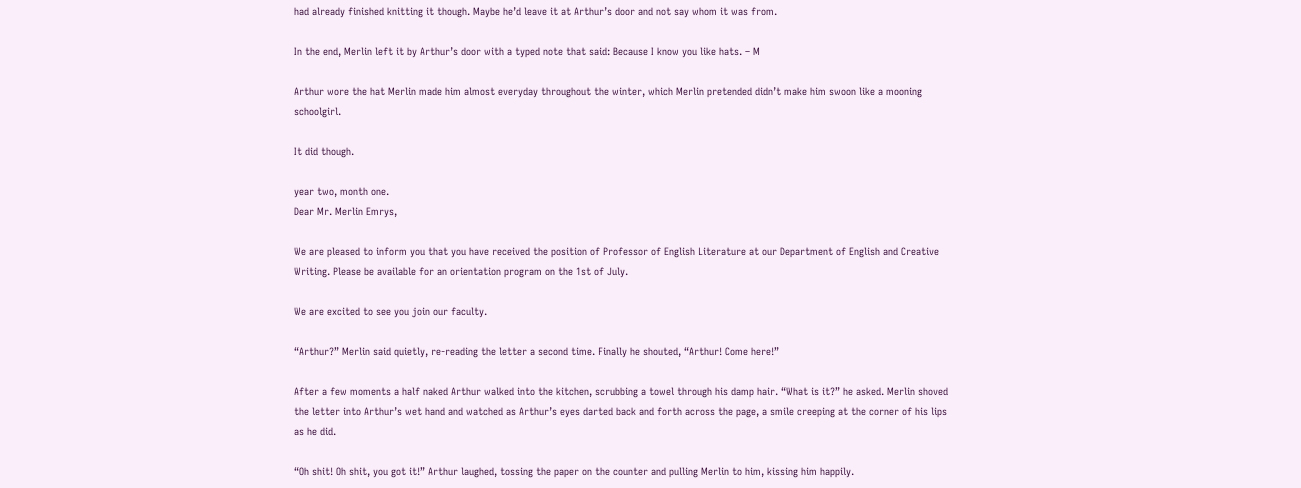had already finished knitting it though. Maybe he’d leave it at Arthur’s door and not say whom it was from.

In the end, Merlin left it by Arthur’s door with a typed note that said: Because I know you like hats. – M

Arthur wore the hat Merlin made him almost everyday throughout the winter, which Merlin pretended didn’t make him swoon like a mooning schoolgirl.

It did though.

year two, month one.
Dear Mr. Merlin Emrys,

We are pleased to inform you that you have received the position of Professor of English Literature at our Department of English and Creative Writing. Please be available for an orientation program on the 1st of July.

We are excited to see you join our faculty.

“Arthur?” Merlin said quietly, re-reading the letter a second time. Finally he shouted, “Arthur! Come here!”

After a few moments a half naked Arthur walked into the kitchen, scrubbing a towel through his damp hair. “What is it?” he asked. Merlin shoved the letter into Arthur’s wet hand and watched as Arthur’s eyes darted back and forth across the page, a smile creeping at the corner of his lips as he did.

“Oh shit! Oh shit, you got it!” Arthur laughed, tossing the paper on the counter and pulling Merlin to him, kissing him happily.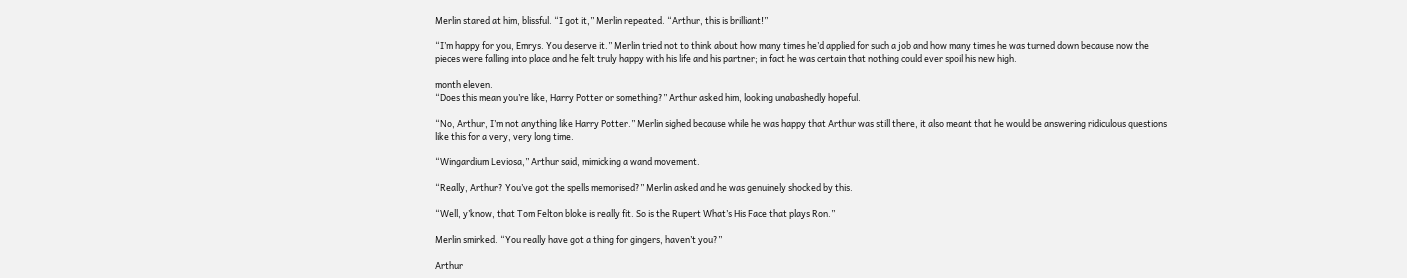Merlin stared at him, blissful. “I got it,” Merlin repeated. “Arthur, this is brilliant!”

“I’m happy for you, Emrys. You deserve it.” Merlin tried not to think about how many times he’d applied for such a job and how many times he was turned down because now the pieces were falling into place and he felt truly happy with his life and his partner; in fact he was certain that nothing could ever spoil his new high.

month eleven.
“Does this mean you’re like, Harry Potter or something?” Arthur asked him, looking unabashedly hopeful.

“No, Arthur, I’m not anything like Harry Potter.” Merlin sighed because while he was happy that Arthur was still there, it also meant that he would be answering ridiculous questions like this for a very, very long time.

“Wingardium Leviosa,” Arthur said, mimicking a wand movement.

“Really, Arthur? You’ve got the spells memorised?” Merlin asked and he was genuinely shocked by this.

“Well, y’know, that Tom Felton bloke is really fit. So is the Rupert What’s His Face that plays Ron.”

Merlin smirked. “You really have got a thing for gingers, haven’t you?”

Arthur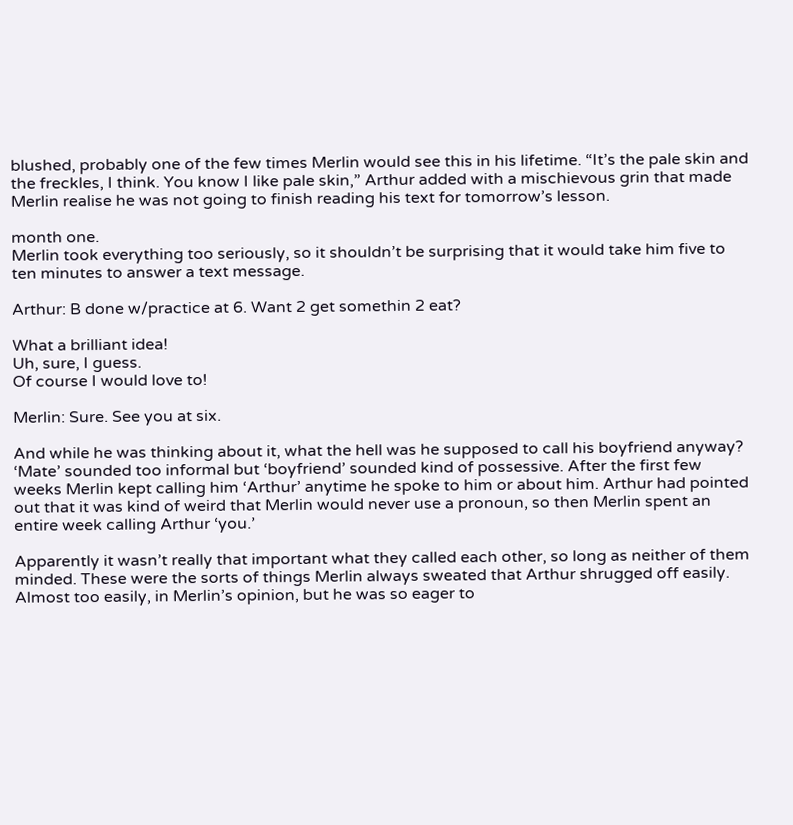blushed, probably one of the few times Merlin would see this in his lifetime. “It’s the pale skin and the freckles, I think. You know I like pale skin,” Arthur added with a mischievous grin that made Merlin realise he was not going to finish reading his text for tomorrow’s lesson.

month one.
Merlin took everything too seriously, so it shouldn’t be surprising that it would take him five to ten minutes to answer a text message.

Arthur: B done w/practice at 6. Want 2 get somethin 2 eat?

What a brilliant idea!
Uh, sure, I guess.
Of course I would love to!

Merlin: Sure. See you at six.

And while he was thinking about it, what the hell was he supposed to call his boyfriend anyway? ‘Mate’ sounded too informal but ‘boyfriend’ sounded kind of possessive. After the first few weeks Merlin kept calling him ‘Arthur’ anytime he spoke to him or about him. Arthur had pointed out that it was kind of weird that Merlin would never use a pronoun, so then Merlin spent an entire week calling Arthur ‘you.’

Apparently it wasn’t really that important what they called each other, so long as neither of them minded. These were the sorts of things Merlin always sweated that Arthur shrugged off easily. Almost too easily, in Merlin’s opinion, but he was so eager to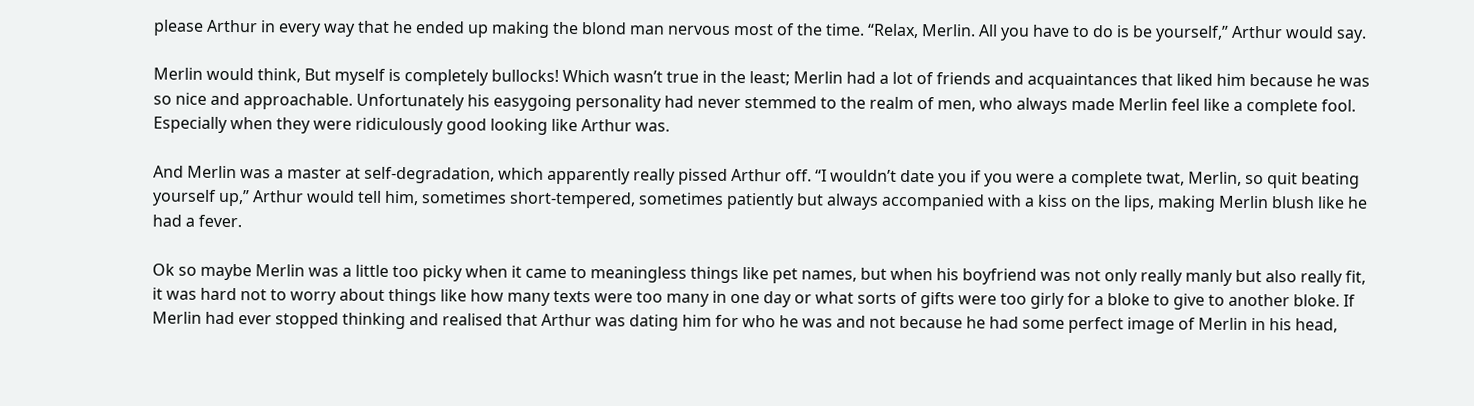please Arthur in every way that he ended up making the blond man nervous most of the time. “Relax, Merlin. All you have to do is be yourself,” Arthur would say.

Merlin would think, But myself is completely bullocks! Which wasn’t true in the least; Merlin had a lot of friends and acquaintances that liked him because he was so nice and approachable. Unfortunately his easygoing personality had never stemmed to the realm of men, who always made Merlin feel like a complete fool. Especially when they were ridiculously good looking like Arthur was.

And Merlin was a master at self-degradation, which apparently really pissed Arthur off. “I wouldn’t date you if you were a complete twat, Merlin, so quit beating yourself up,” Arthur would tell him, sometimes short-tempered, sometimes patiently but always accompanied with a kiss on the lips, making Merlin blush like he had a fever.

Ok so maybe Merlin was a little too picky when it came to meaningless things like pet names, but when his boyfriend was not only really manly but also really fit, it was hard not to worry about things like how many texts were too many in one day or what sorts of gifts were too girly for a bloke to give to another bloke. If Merlin had ever stopped thinking and realised that Arthur was dating him for who he was and not because he had some perfect image of Merlin in his head,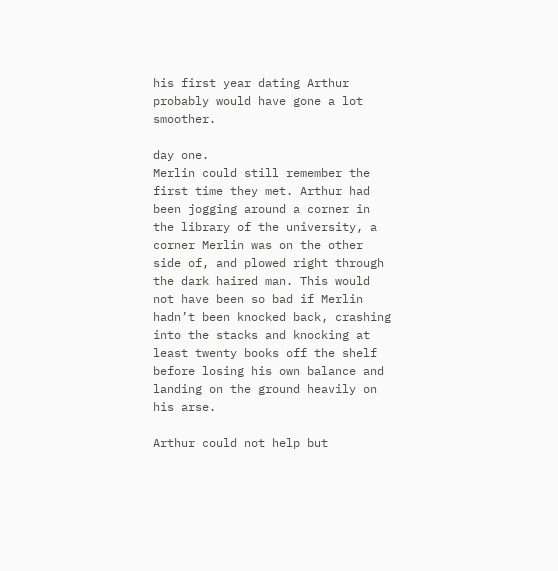his first year dating Arthur probably would have gone a lot smoother.

day one.
Merlin could still remember the first time they met. Arthur had been jogging around a corner in the library of the university, a corner Merlin was on the other side of, and plowed right through the dark haired man. This would not have been so bad if Merlin hadn’t been knocked back, crashing into the stacks and knocking at least twenty books off the shelf before losing his own balance and landing on the ground heavily on his arse.

Arthur could not help but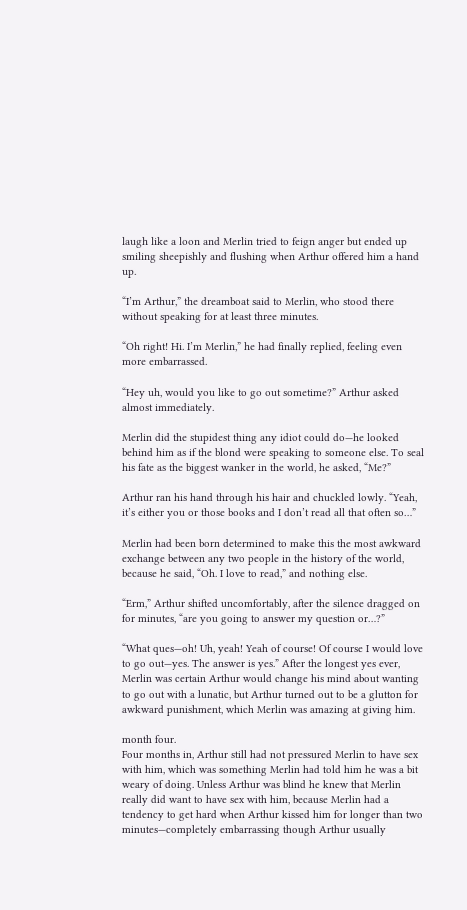laugh like a loon and Merlin tried to feign anger but ended up smiling sheepishly and flushing when Arthur offered him a hand up.

“I’m Arthur,” the dreamboat said to Merlin, who stood there without speaking for at least three minutes.

“Oh right! Hi. I’m Merlin,” he had finally replied, feeling even more embarrassed.

“Hey uh, would you like to go out sometime?” Arthur asked almost immediately.

Merlin did the stupidest thing any idiot could do—he looked behind him as if the blond were speaking to someone else. To seal his fate as the biggest wanker in the world, he asked, “Me?”

Arthur ran his hand through his hair and chuckled lowly. “Yeah, it’s either you or those books and I don’t read all that often so…”

Merlin had been born determined to make this the most awkward exchange between any two people in the history of the world, because he said, “Oh. I love to read,” and nothing else.

“Erm,” Arthur shifted uncomfortably, after the silence dragged on for minutes, “are you going to answer my question or…?”

“What ques—oh! Uh, yeah! Yeah of course! Of course I would love to go out—yes. The answer is yes.” After the longest yes ever, Merlin was certain Arthur would change his mind about wanting to go out with a lunatic, but Arthur turned out to be a glutton for awkward punishment, which Merlin was amazing at giving him.

month four.
Four months in, Arthur still had not pressured Merlin to have sex with him, which was something Merlin had told him he was a bit weary of doing. Unless Arthur was blind he knew that Merlin really did want to have sex with him, because Merlin had a tendency to get hard when Arthur kissed him for longer than two minutes—completely embarrassing though Arthur usually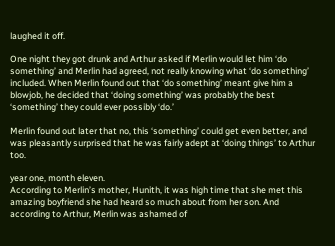laughed it off.

One night they got drunk and Arthur asked if Merlin would let him ‘do something’ and Merlin had agreed, not really knowing what ‘do something’ included. When Merlin found out that ‘do something’ meant give him a blowjob, he decided that ‘doing something’ was probably the best ‘something’ they could ever possibly ‘do.’

Merlin found out later that no, this ‘something’ could get even better, and was pleasantly surprised that he was fairly adept at ‘doing things’ to Arthur too.

year one, month eleven.
According to Merlin’s mother, Hunith, it was high time that she met this amazing boyfriend she had heard so much about from her son. And according to Arthur, Merlin was ashamed of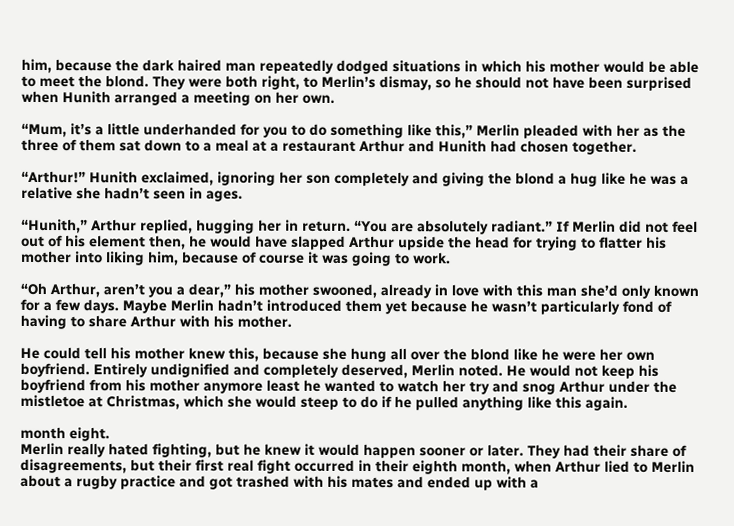him, because the dark haired man repeatedly dodged situations in which his mother would be able to meet the blond. They were both right, to Merlin’s dismay, so he should not have been surprised when Hunith arranged a meeting on her own.

“Mum, it’s a little underhanded for you to do something like this,” Merlin pleaded with her as the three of them sat down to a meal at a restaurant Arthur and Hunith had chosen together.

“Arthur!” Hunith exclaimed, ignoring her son completely and giving the blond a hug like he was a relative she hadn’t seen in ages.

“Hunith,” Arthur replied, hugging her in return. “You are absolutely radiant.” If Merlin did not feel out of his element then, he would have slapped Arthur upside the head for trying to flatter his mother into liking him, because of course it was going to work.

“Oh Arthur, aren’t you a dear,” his mother swooned, already in love with this man she’d only known for a few days. Maybe Merlin hadn’t introduced them yet because he wasn’t particularly fond of having to share Arthur with his mother.

He could tell his mother knew this, because she hung all over the blond like he were her own boyfriend. Entirely undignified and completely deserved, Merlin noted. He would not keep his boyfriend from his mother anymore least he wanted to watch her try and snog Arthur under the mistletoe at Christmas, which she would steep to do if he pulled anything like this again.

month eight.
Merlin really hated fighting, but he knew it would happen sooner or later. They had their share of disagreements, but their first real fight occurred in their eighth month, when Arthur lied to Merlin about a rugby practice and got trashed with his mates and ended up with a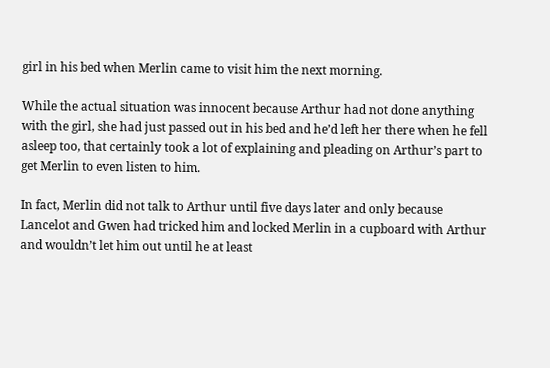girl in his bed when Merlin came to visit him the next morning.

While the actual situation was innocent because Arthur had not done anything with the girl, she had just passed out in his bed and he’d left her there when he fell asleep too, that certainly took a lot of explaining and pleading on Arthur’s part to get Merlin to even listen to him.

In fact, Merlin did not talk to Arthur until five days later and only because Lancelot and Gwen had tricked him and locked Merlin in a cupboard with Arthur and wouldn’t let him out until he at least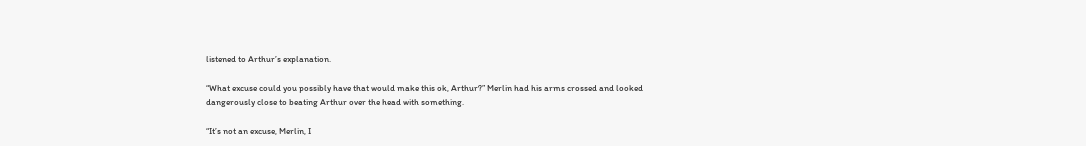listened to Arthur’s explanation.

“What excuse could you possibly have that would make this ok, Arthur?” Merlin had his arms crossed and looked dangerously close to beating Arthur over the head with something.

“It’s not an excuse, Merlin, I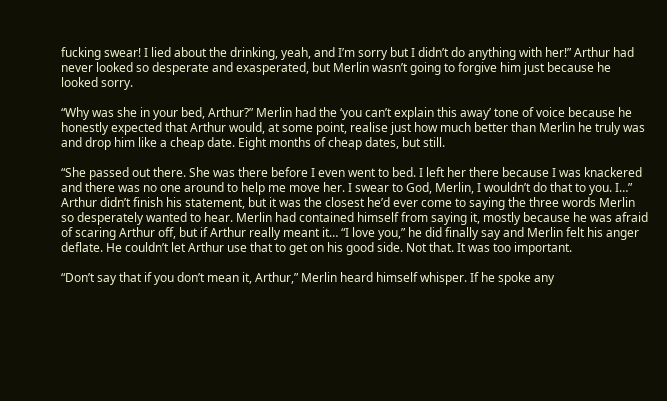fucking swear! I lied about the drinking, yeah, and I’m sorry but I didn’t do anything with her!” Arthur had never looked so desperate and exasperated, but Merlin wasn’t going to forgive him just because he looked sorry.

“Why was she in your bed, Arthur?” Merlin had the ‘you can’t explain this away’ tone of voice because he honestly expected that Arthur would, at some point, realise just how much better than Merlin he truly was and drop him like a cheap date. Eight months of cheap dates, but still.

“She passed out there. She was there before I even went to bed. I left her there because I was knackered and there was no one around to help me move her. I swear to God, Merlin, I wouldn’t do that to you. I…” Arthur didn’t finish his statement, but it was the closest he’d ever come to saying the three words Merlin so desperately wanted to hear. Merlin had contained himself from saying it, mostly because he was afraid of scaring Arthur off, but if Arthur really meant it… “I love you,” he did finally say and Merlin felt his anger deflate. He couldn’t let Arthur use that to get on his good side. Not that. It was too important.

“Don’t say that if you don’t mean it, Arthur,” Merlin heard himself whisper. If he spoke any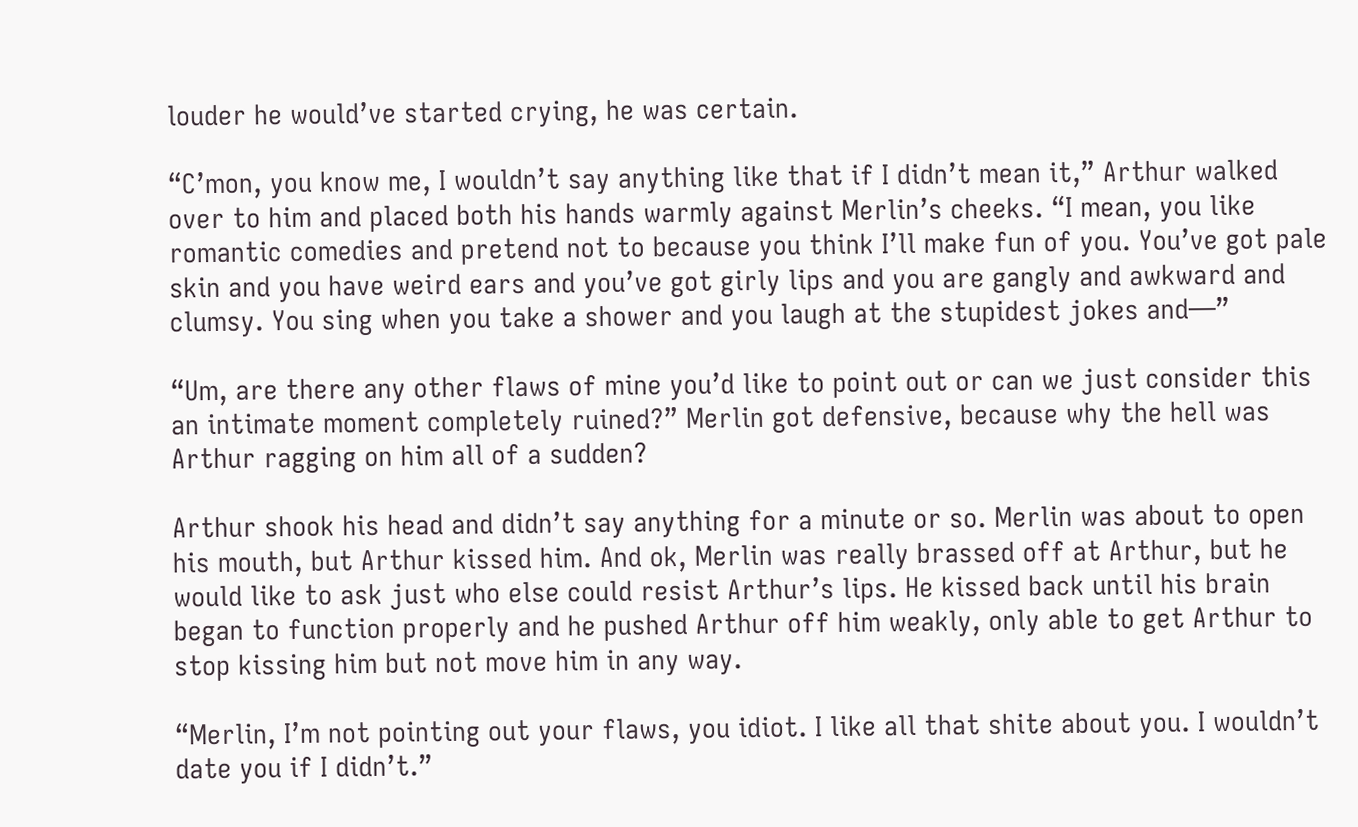louder he would’ve started crying, he was certain.

“C’mon, you know me, I wouldn’t say anything like that if I didn’t mean it,” Arthur walked over to him and placed both his hands warmly against Merlin’s cheeks. “I mean, you like romantic comedies and pretend not to because you think I’ll make fun of you. You’ve got pale skin and you have weird ears and you’ve got girly lips and you are gangly and awkward and clumsy. You sing when you take a shower and you laugh at the stupidest jokes and—”

“Um, are there any other flaws of mine you’d like to point out or can we just consider this an intimate moment completely ruined?” Merlin got defensive, because why the hell was Arthur ragging on him all of a sudden?

Arthur shook his head and didn’t say anything for a minute or so. Merlin was about to open his mouth, but Arthur kissed him. And ok, Merlin was really brassed off at Arthur, but he would like to ask just who else could resist Arthur’s lips. He kissed back until his brain began to function properly and he pushed Arthur off him weakly, only able to get Arthur to stop kissing him but not move him in any way.

“Merlin, I’m not pointing out your flaws, you idiot. I like all that shite about you. I wouldn’t date you if I didn’t.”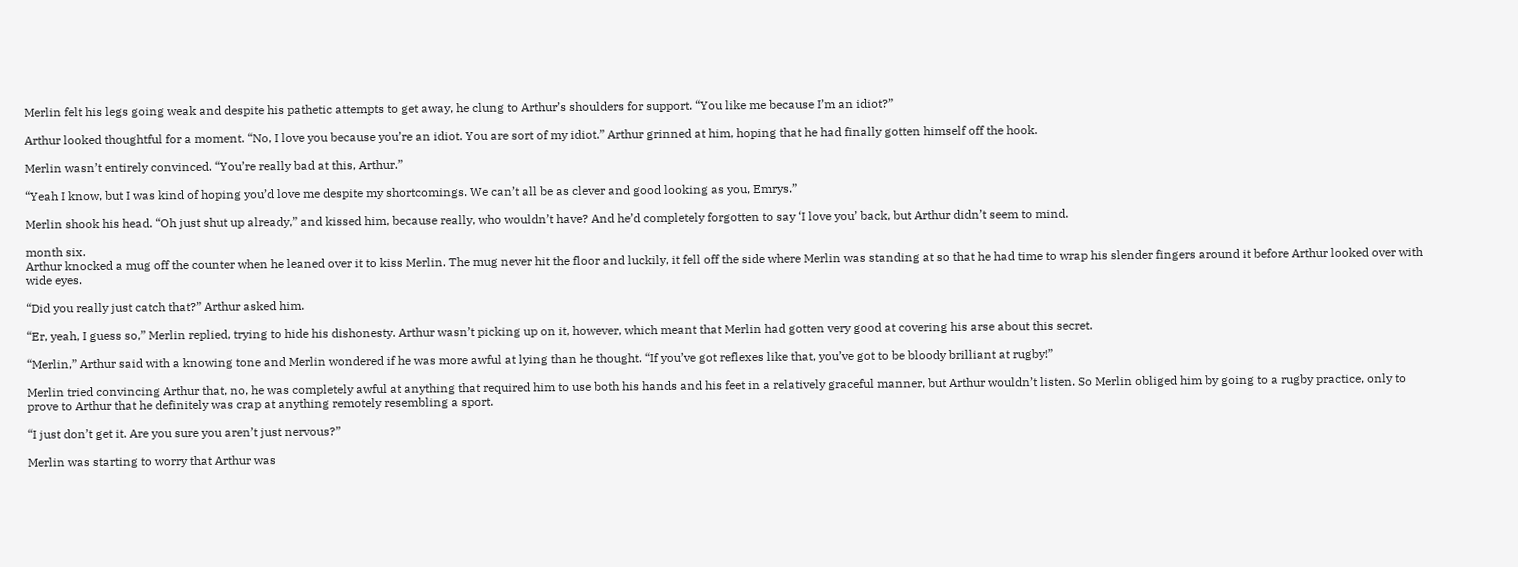Merlin felt his legs going weak and despite his pathetic attempts to get away, he clung to Arthur’s shoulders for support. “You like me because I’m an idiot?”

Arthur looked thoughtful for a moment. “No, I love you because you’re an idiot. You are sort of my idiot.” Arthur grinned at him, hoping that he had finally gotten himself off the hook.

Merlin wasn’t entirely convinced. “You’re really bad at this, Arthur.”

“Yeah I know, but I was kind of hoping you’d love me despite my shortcomings. We can’t all be as clever and good looking as you, Emrys.”

Merlin shook his head. “Oh just shut up already,” and kissed him, because really, who wouldn’t have? And he’d completely forgotten to say ‘I love you’ back, but Arthur didn’t seem to mind.

month six.
Arthur knocked a mug off the counter when he leaned over it to kiss Merlin. The mug never hit the floor and luckily, it fell off the side where Merlin was standing at so that he had time to wrap his slender fingers around it before Arthur looked over with wide eyes.

“Did you really just catch that?” Arthur asked him.

“Er, yeah, I guess so,” Merlin replied, trying to hide his dishonesty. Arthur wasn’t picking up on it, however, which meant that Merlin had gotten very good at covering his arse about this secret.

“Merlin,” Arthur said with a knowing tone and Merlin wondered if he was more awful at lying than he thought. “If you’ve got reflexes like that, you’ve got to be bloody brilliant at rugby!”

Merlin tried convincing Arthur that, no, he was completely awful at anything that required him to use both his hands and his feet in a relatively graceful manner, but Arthur wouldn’t listen. So Merlin obliged him by going to a rugby practice, only to prove to Arthur that he definitely was crap at anything remotely resembling a sport.

“I just don’t get it. Are you sure you aren’t just nervous?”

Merlin was starting to worry that Arthur was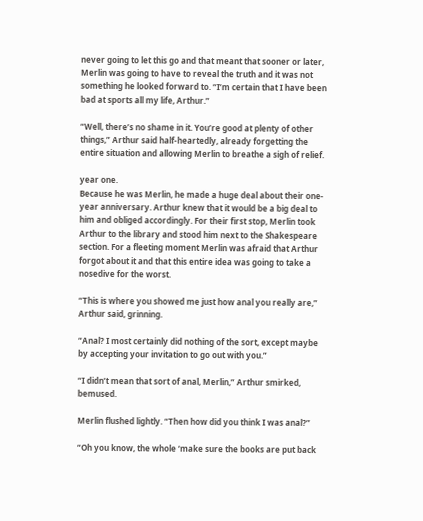never going to let this go and that meant that sooner or later, Merlin was going to have to reveal the truth and it was not something he looked forward to. “I’m certain that I have been bad at sports all my life, Arthur.”

“Well, there’s no shame in it. You’re good at plenty of other things,” Arthur said half-heartedly, already forgetting the entire situation and allowing Merlin to breathe a sigh of relief.

year one.
Because he was Merlin, he made a huge deal about their one-year anniversary. Arthur knew that it would be a big deal to him and obliged accordingly. For their first stop, Merlin took Arthur to the library and stood him next to the Shakespeare section. For a fleeting moment Merlin was afraid that Arthur forgot about it and that this entire idea was going to take a nosedive for the worst.

“This is where you showed me just how anal you really are,” Arthur said, grinning.

“Anal? I most certainly did nothing of the sort, except maybe by accepting your invitation to go out with you.”

“I didn’t mean that sort of anal, Merlin,” Arthur smirked, bemused.

Merlin flushed lightly. “Then how did you think I was anal?”

“Oh you know, the whole ‘make sure the books are put back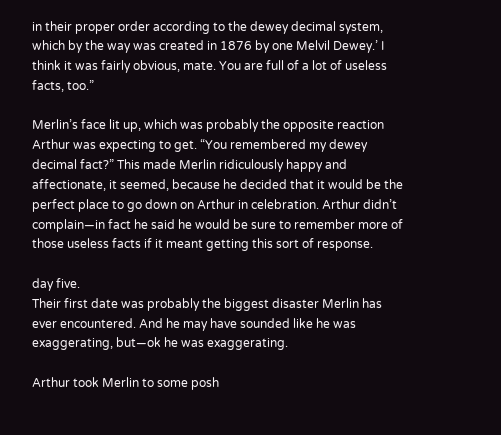in their proper order according to the dewey decimal system, which by the way was created in 1876 by one Melvil Dewey.’ I think it was fairly obvious, mate. You are full of a lot of useless facts, too.”

Merlin’s face lit up, which was probably the opposite reaction Arthur was expecting to get. “You remembered my dewey decimal fact?” This made Merlin ridiculously happy and affectionate, it seemed, because he decided that it would be the perfect place to go down on Arthur in celebration. Arthur didn’t complain—in fact he said he would be sure to remember more of those useless facts if it meant getting this sort of response.

day five.
Their first date was probably the biggest disaster Merlin has ever encountered. And he may have sounded like he was exaggerating, but—ok he was exaggerating.

Arthur took Merlin to some posh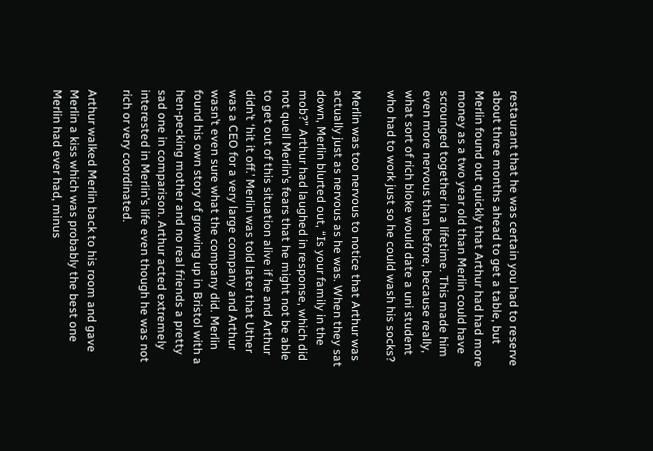restaurant that he was certain you had to reserve about three months ahead to get a table, but Merlin found out quickly that Arthur had had more money as a two year old than Merlin could have scrounged together in a lifetime. This made him even more nervous than before, because really, what sort of rich bloke would date a uni student who had to work just so he could wash his socks?

Merlin was too nervous to notice that Arthur was actually just as nervous as he was. When they sat down, Merlin blurted out, “Is your family in the mob?” Arthur had laughed in response, which did not quell Merlin’s fears that he might not be able to get out of this situation alive if he and Arthur didn’t ‘hit it off.’ Merlin was told later that Uther was a CEO for a very large company and Arthur wasn’t even sure what the company did. Merlin found his own story of growing up in Bristol with a hen-pecking mother and no real friends a pretty sad one in comparison. Arthur acted extremely interested in Merlin’s life even though he was not rich or very coordinated.

Arthur walked Merlin back to his room and gave Merlin a kiss which was probably the best one Merlin had ever had, minus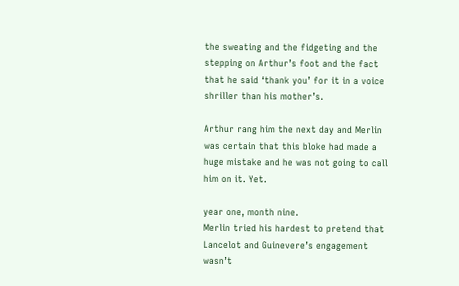the sweating and the fidgeting and the stepping on Arthur’s foot and the fact that he said ‘thank you’ for it in a voice shriller than his mother’s.

Arthur rang him the next day and Merlin was certain that this bloke had made a huge mistake and he was not going to call him on it. Yet.

year one, month nine.
Merlin tried his hardest to pretend that Lancelot and Guinevere’s engagement wasn’t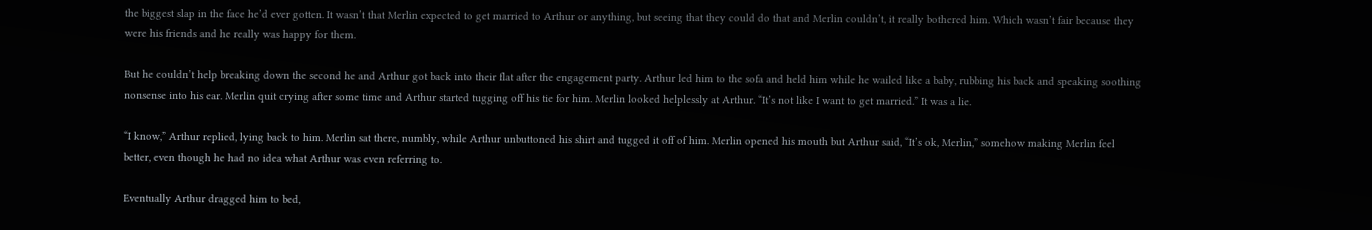the biggest slap in the face he’d ever gotten. It wasn’t that Merlin expected to get married to Arthur or anything, but seeing that they could do that and Merlin couldn’t, it really bothered him. Which wasn’t fair because they were his friends and he really was happy for them.

But he couldn’t help breaking down the second he and Arthur got back into their flat after the engagement party. Arthur led him to the sofa and held him while he wailed like a baby, rubbing his back and speaking soothing nonsense into his ear. Merlin quit crying after some time and Arthur started tugging off his tie for him. Merlin looked helplessly at Arthur. “It’s not like I want to get married.” It was a lie.

“I know,” Arthur replied, lying back to him. Merlin sat there, numbly, while Arthur unbuttoned his shirt and tugged it off of him. Merlin opened his mouth but Arthur said, “It’s ok, Merlin,” somehow making Merlin feel better, even though he had no idea what Arthur was even referring to.

Eventually Arthur dragged him to bed,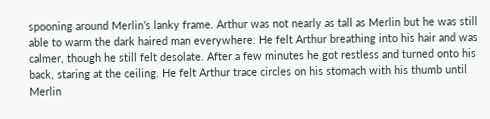spooning around Merlin’s lanky frame. Arthur was not nearly as tall as Merlin but he was still able to warm the dark haired man everywhere. He felt Arthur breathing into his hair and was calmer, though he still felt desolate. After a few minutes he got restless and turned onto his back, staring at the ceiling. He felt Arthur trace circles on his stomach with his thumb until Merlin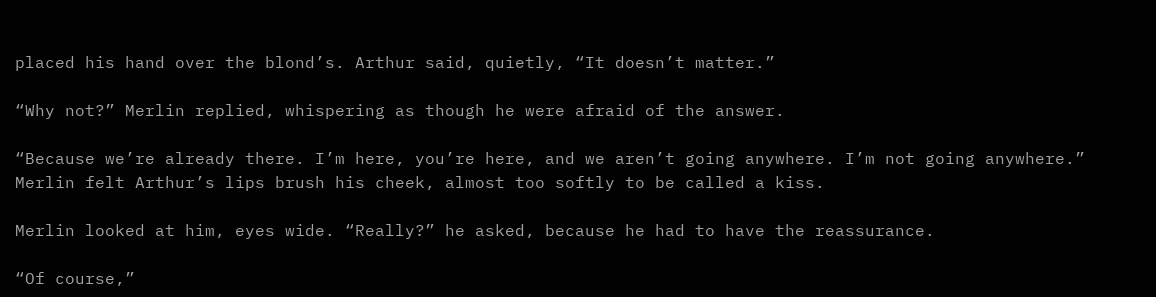placed his hand over the blond’s. Arthur said, quietly, “It doesn’t matter.”

“Why not?” Merlin replied, whispering as though he were afraid of the answer.

“Because we’re already there. I’m here, you’re here, and we aren’t going anywhere. I’m not going anywhere.” Merlin felt Arthur’s lips brush his cheek, almost too softly to be called a kiss.

Merlin looked at him, eyes wide. “Really?” he asked, because he had to have the reassurance.

“Of course,”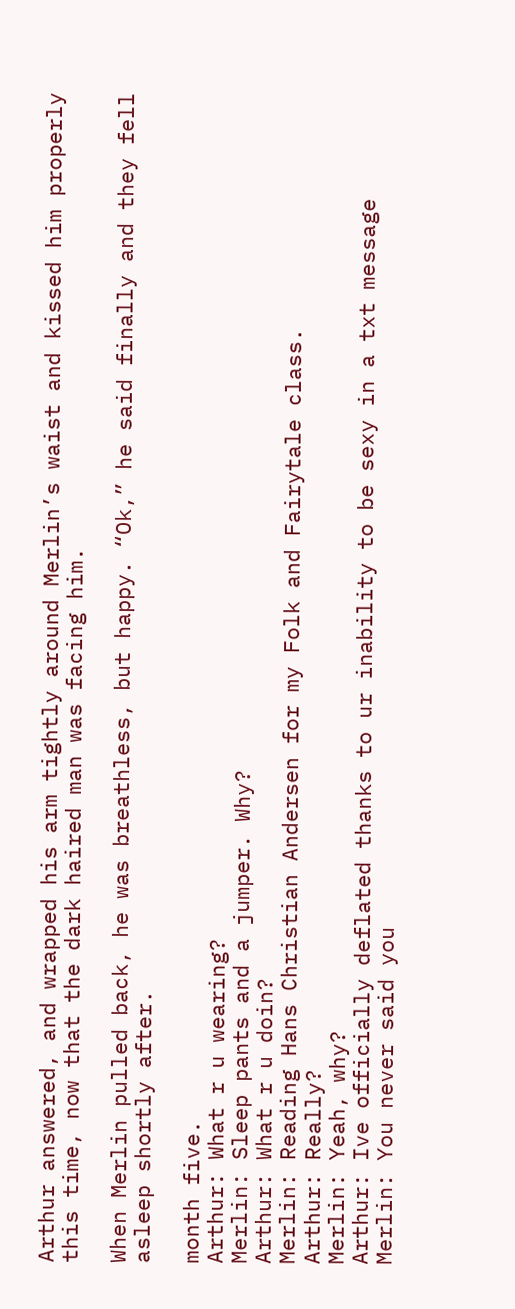Arthur answered, and wrapped his arm tightly around Merlin’s waist and kissed him properly this time, now that the dark haired man was facing him.

When Merlin pulled back, he was breathless, but happy. “Ok,” he said finally and they fell asleep shortly after.

month five.
Arthur: What r u wearing?
Merlin: Sleep pants and a jumper. Why?
Arthur: What r u doin?
Merlin: Reading Hans Christian Andersen for my Folk and Fairytale class.
Arthur: Really?
Merlin: Yeah, why?
Arthur: Ive officially deflated thanks to ur inability to be sexy in a txt message
Merlin: You never said you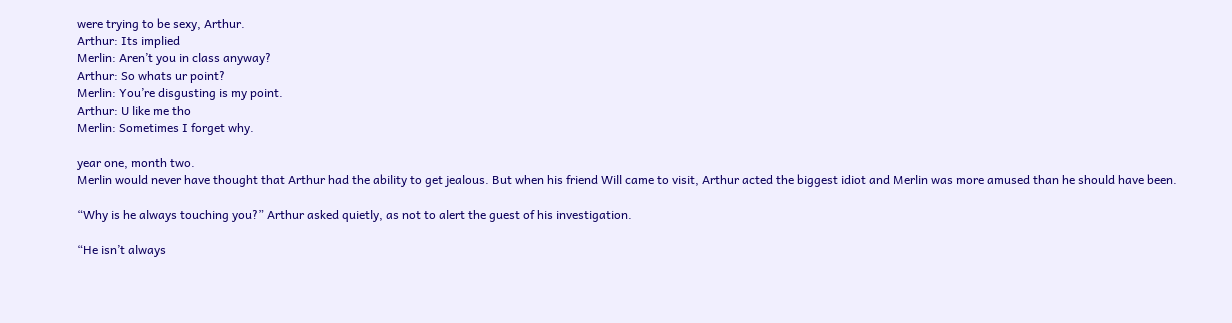were trying to be sexy, Arthur.
Arthur: Its implied
Merlin: Aren’t you in class anyway?
Arthur: So whats ur point?
Merlin: You’re disgusting is my point.
Arthur: U like me tho
Merlin: Sometimes I forget why.

year one, month two.
Merlin would never have thought that Arthur had the ability to get jealous. But when his friend Will came to visit, Arthur acted the biggest idiot and Merlin was more amused than he should have been.

“Why is he always touching you?” Arthur asked quietly, as not to alert the guest of his investigation.

“He isn’t always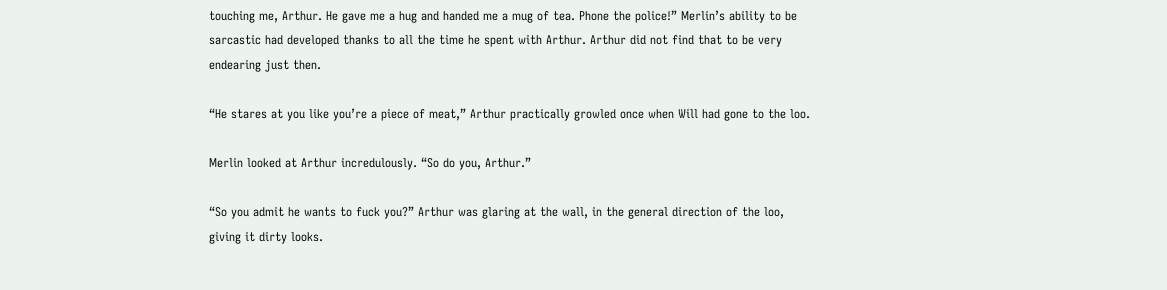touching me, Arthur. He gave me a hug and handed me a mug of tea. Phone the police!” Merlin’s ability to be sarcastic had developed thanks to all the time he spent with Arthur. Arthur did not find that to be very endearing just then.

“He stares at you like you’re a piece of meat,” Arthur practically growled once when Will had gone to the loo.

Merlin looked at Arthur incredulously. “So do you, Arthur.”

“So you admit he wants to fuck you?” Arthur was glaring at the wall, in the general direction of the loo, giving it dirty looks.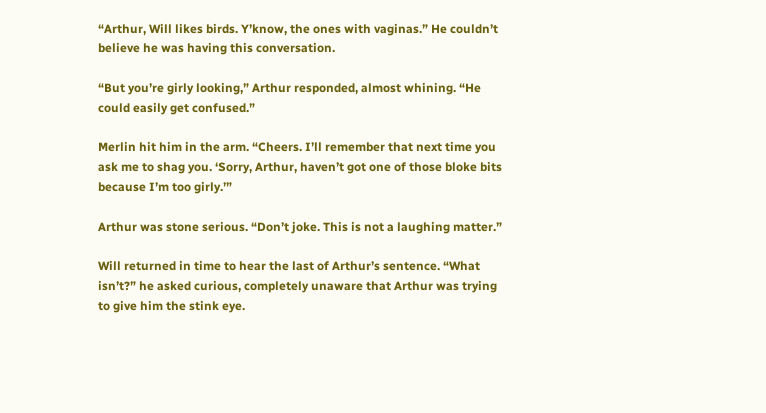“Arthur, Will likes birds. Y’know, the ones with vaginas.” He couldn’t believe he was having this conversation.

“But you’re girly looking,” Arthur responded, almost whining. “He could easily get confused.”

Merlin hit him in the arm. “Cheers. I’ll remember that next time you ask me to shag you. ‘Sorry, Arthur, haven’t got one of those bloke bits because I’m too girly.’”

Arthur was stone serious. “Don’t joke. This is not a laughing matter.”

Will returned in time to hear the last of Arthur’s sentence. “What isn’t?” he asked curious, completely unaware that Arthur was trying to give him the stink eye.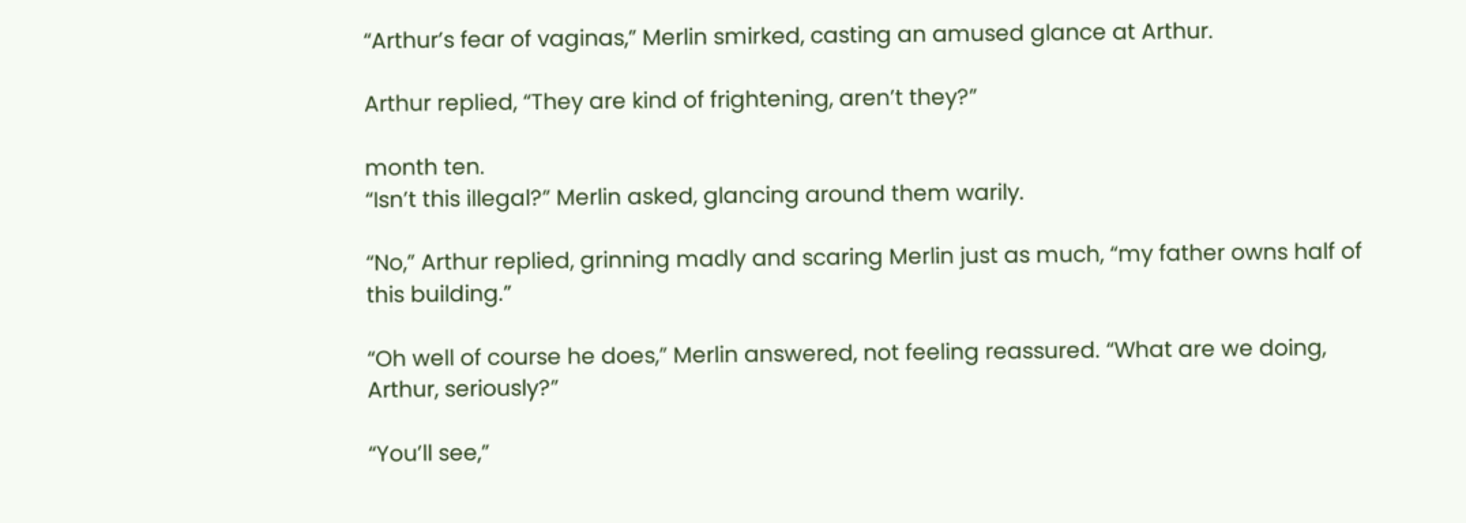“Arthur’s fear of vaginas,” Merlin smirked, casting an amused glance at Arthur.

Arthur replied, “They are kind of frightening, aren’t they?”

month ten.
“Isn’t this illegal?” Merlin asked, glancing around them warily.

“No,” Arthur replied, grinning madly and scaring Merlin just as much, “my father owns half of this building.”

“Oh well of course he does,” Merlin answered, not feeling reassured. “What are we doing, Arthur, seriously?”

“You’ll see,”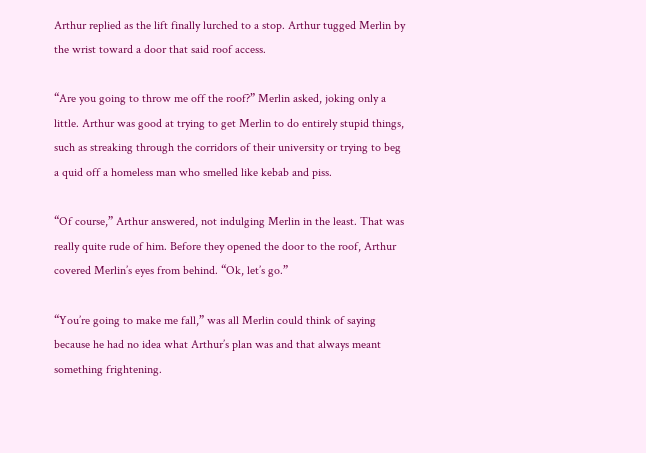Arthur replied as the lift finally lurched to a stop. Arthur tugged Merlin by the wrist toward a door that said roof access.

“Are you going to throw me off the roof?” Merlin asked, joking only a little. Arthur was good at trying to get Merlin to do entirely stupid things, such as streaking through the corridors of their university or trying to beg a quid off a homeless man who smelled like kebab and piss.

“Of course,” Arthur answered, not indulging Merlin in the least. That was really quite rude of him. Before they opened the door to the roof, Arthur covered Merlin’s eyes from behind. “Ok, let’s go.”

“You’re going to make me fall,” was all Merlin could think of saying because he had no idea what Arthur’s plan was and that always meant something frightening.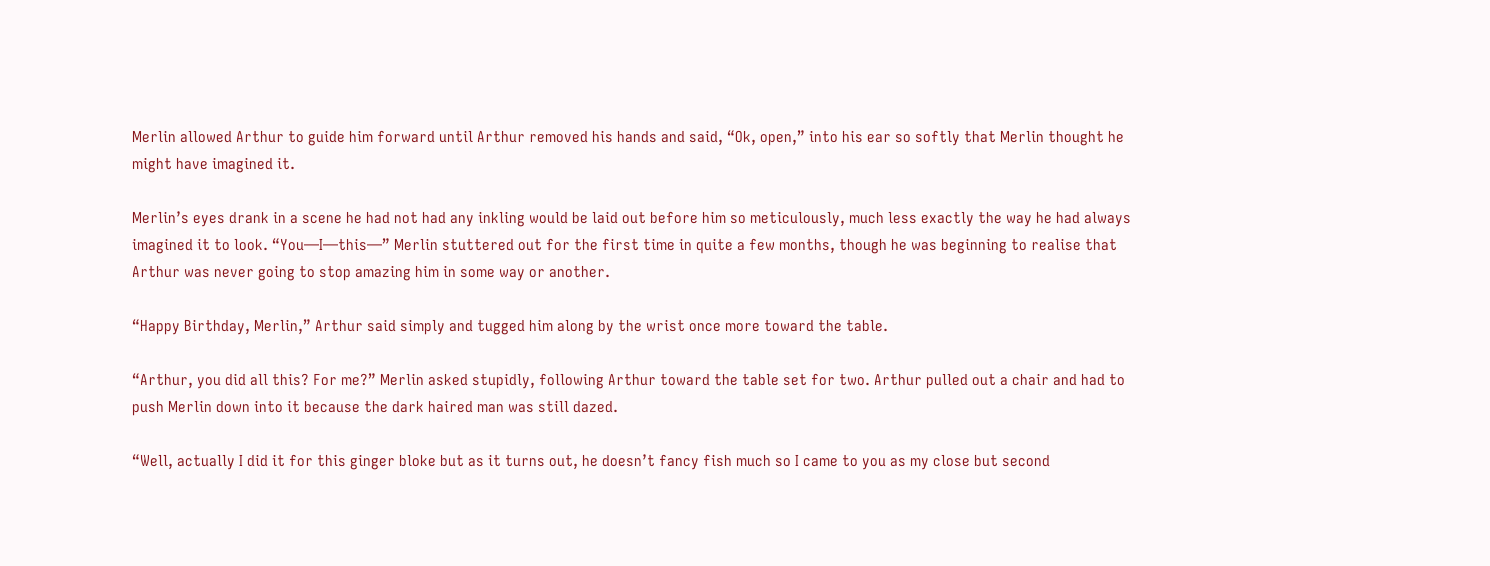Merlin allowed Arthur to guide him forward until Arthur removed his hands and said, “Ok, open,” into his ear so softly that Merlin thought he might have imagined it.

Merlin’s eyes drank in a scene he had not had any inkling would be laid out before him so meticulously, much less exactly the way he had always imagined it to look. “You—I—this—” Merlin stuttered out for the first time in quite a few months, though he was beginning to realise that Arthur was never going to stop amazing him in some way or another.

“Happy Birthday, Merlin,” Arthur said simply and tugged him along by the wrist once more toward the table.

“Arthur, you did all this? For me?” Merlin asked stupidly, following Arthur toward the table set for two. Arthur pulled out a chair and had to push Merlin down into it because the dark haired man was still dazed.

“Well, actually I did it for this ginger bloke but as it turns out, he doesn’t fancy fish much so I came to you as my close but second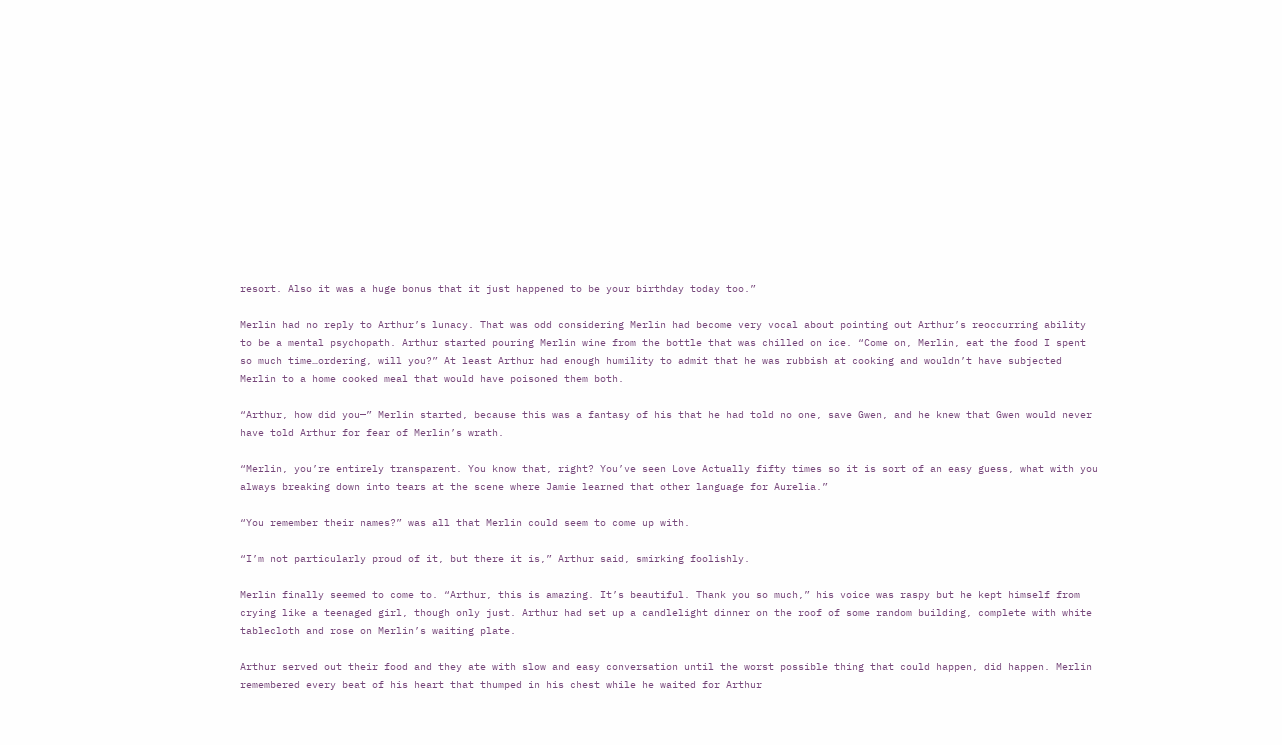resort. Also it was a huge bonus that it just happened to be your birthday today too.”

Merlin had no reply to Arthur’s lunacy. That was odd considering Merlin had become very vocal about pointing out Arthur’s reoccurring ability to be a mental psychopath. Arthur started pouring Merlin wine from the bottle that was chilled on ice. “Come on, Merlin, eat the food I spent so much time…ordering, will you?” At least Arthur had enough humility to admit that he was rubbish at cooking and wouldn’t have subjected Merlin to a home cooked meal that would have poisoned them both.

“Arthur, how did you—” Merlin started, because this was a fantasy of his that he had told no one, save Gwen, and he knew that Gwen would never have told Arthur for fear of Merlin’s wrath.

“Merlin, you’re entirely transparent. You know that, right? You’ve seen Love Actually fifty times so it is sort of an easy guess, what with you always breaking down into tears at the scene where Jamie learned that other language for Aurelia.”

“You remember their names?” was all that Merlin could seem to come up with.

“I’m not particularly proud of it, but there it is,” Arthur said, smirking foolishly.

Merlin finally seemed to come to. “Arthur, this is amazing. It’s beautiful. Thank you so much,” his voice was raspy but he kept himself from crying like a teenaged girl, though only just. Arthur had set up a candlelight dinner on the roof of some random building, complete with white tablecloth and rose on Merlin’s waiting plate.

Arthur served out their food and they ate with slow and easy conversation until the worst possible thing that could happen, did happen. Merlin remembered every beat of his heart that thumped in his chest while he waited for Arthur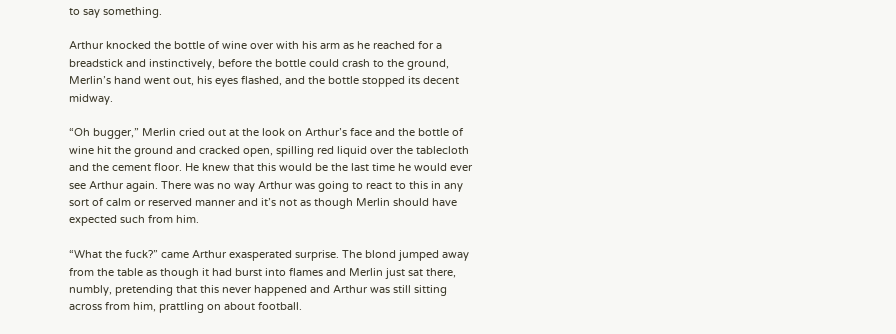to say something.

Arthur knocked the bottle of wine over with his arm as he reached for a breadstick and instinctively, before the bottle could crash to the ground, Merlin’s hand went out, his eyes flashed, and the bottle stopped its decent midway.

“Oh bugger,” Merlin cried out at the look on Arthur’s face and the bottle of wine hit the ground and cracked open, spilling red liquid over the tablecloth and the cement floor. He knew that this would be the last time he would ever see Arthur again. There was no way Arthur was going to react to this in any sort of calm or reserved manner and it’s not as though Merlin should have expected such from him.

“What the fuck?” came Arthur exasperated surprise. The blond jumped away from the table as though it had burst into flames and Merlin just sat there, numbly, pretending that this never happened and Arthur was still sitting across from him, prattling on about football.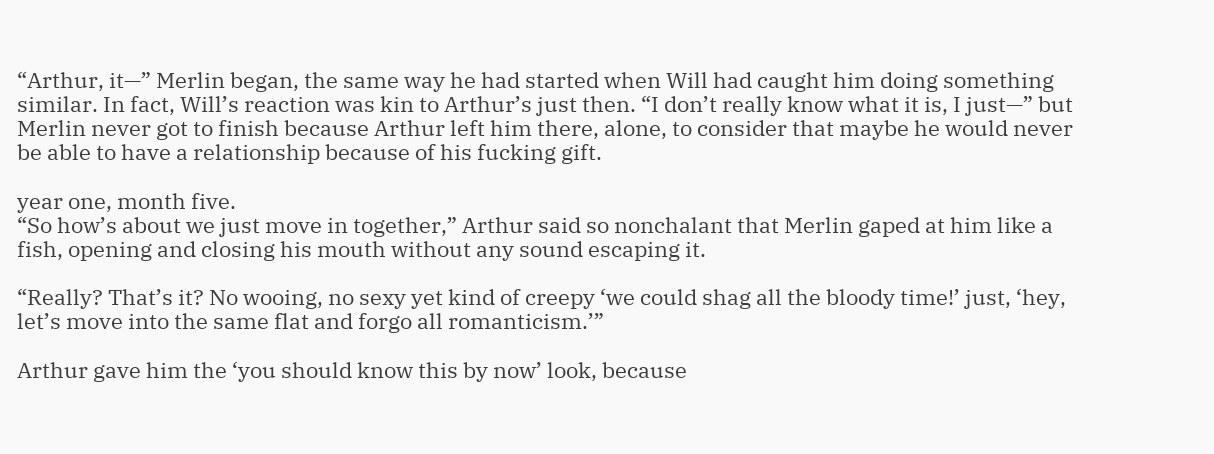“Arthur, it—” Merlin began, the same way he had started when Will had caught him doing something similar. In fact, Will’s reaction was kin to Arthur’s just then. “I don’t really know what it is, I just—” but Merlin never got to finish because Arthur left him there, alone, to consider that maybe he would never be able to have a relationship because of his fucking gift.

year one, month five.
“So how’s about we just move in together,” Arthur said so nonchalant that Merlin gaped at him like a fish, opening and closing his mouth without any sound escaping it.

“Really? That’s it? No wooing, no sexy yet kind of creepy ‘we could shag all the bloody time!’ just, ‘hey, let’s move into the same flat and forgo all romanticism.’”

Arthur gave him the ‘you should know this by now’ look, because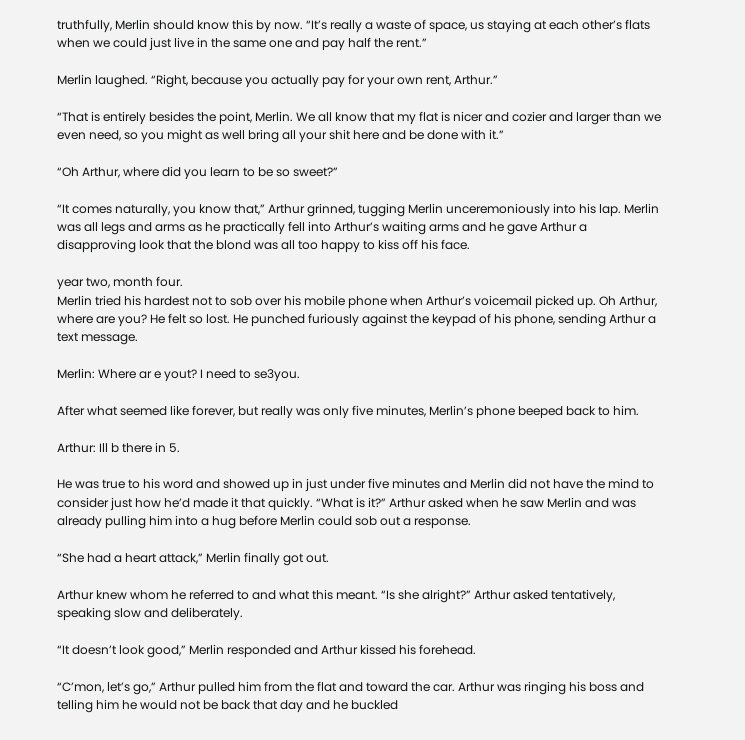truthfully, Merlin should know this by now. “It’s really a waste of space, us staying at each other’s flats when we could just live in the same one and pay half the rent.”

Merlin laughed. “Right, because you actually pay for your own rent, Arthur.”

“That is entirely besides the point, Merlin. We all know that my flat is nicer and cozier and larger than we even need, so you might as well bring all your shit here and be done with it.”

“Oh Arthur, where did you learn to be so sweet?”

“It comes naturally, you know that,” Arthur grinned, tugging Merlin unceremoniously into his lap. Merlin was all legs and arms as he practically fell into Arthur’s waiting arms and he gave Arthur a disapproving look that the blond was all too happy to kiss off his face.

year two, month four.
Merlin tried his hardest not to sob over his mobile phone when Arthur’s voicemail picked up. Oh Arthur, where are you? He felt so lost. He punched furiously against the keypad of his phone, sending Arthur a text message.

Merlin: Where ar e yout? I need to se3you.

After what seemed like forever, but really was only five minutes, Merlin’s phone beeped back to him.

Arthur: Ill b there in 5.

He was true to his word and showed up in just under five minutes and Merlin did not have the mind to consider just how he’d made it that quickly. “What is it?” Arthur asked when he saw Merlin and was already pulling him into a hug before Merlin could sob out a response.

“She had a heart attack,” Merlin finally got out.

Arthur knew whom he referred to and what this meant. “Is she alright?” Arthur asked tentatively, speaking slow and deliberately.

“It doesn’t look good,” Merlin responded and Arthur kissed his forehead.

“C’mon, let’s go,” Arthur pulled him from the flat and toward the car. Arthur was ringing his boss and telling him he would not be back that day and he buckled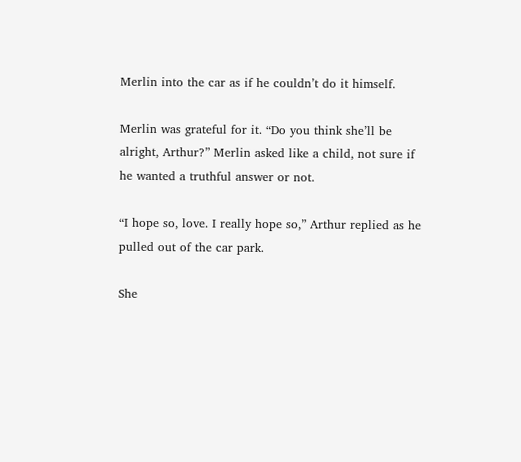Merlin into the car as if he couldn’t do it himself.

Merlin was grateful for it. “Do you think she’ll be alright, Arthur?” Merlin asked like a child, not sure if he wanted a truthful answer or not.

“I hope so, love. I really hope so,” Arthur replied as he pulled out of the car park.

She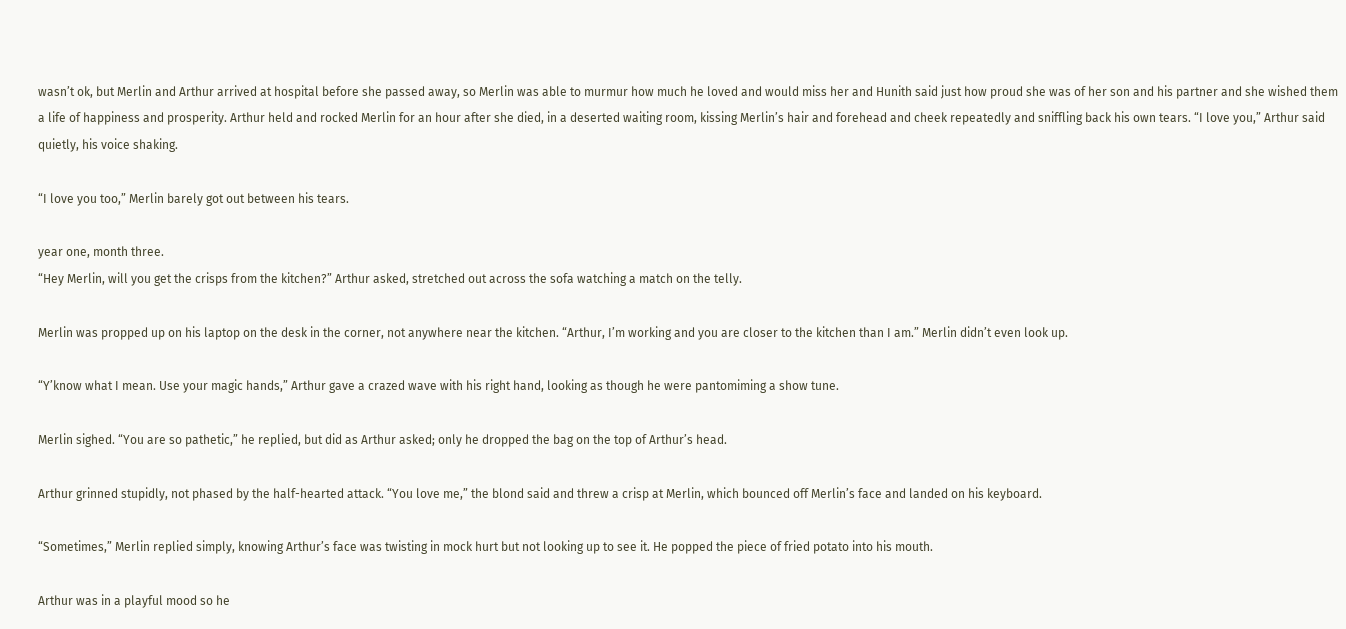wasn’t ok, but Merlin and Arthur arrived at hospital before she passed away, so Merlin was able to murmur how much he loved and would miss her and Hunith said just how proud she was of her son and his partner and she wished them a life of happiness and prosperity. Arthur held and rocked Merlin for an hour after she died, in a deserted waiting room, kissing Merlin’s hair and forehead and cheek repeatedly and sniffling back his own tears. “I love you,” Arthur said quietly, his voice shaking.

“I love you too,” Merlin barely got out between his tears.

year one, month three.
“Hey Merlin, will you get the crisps from the kitchen?” Arthur asked, stretched out across the sofa watching a match on the telly.

Merlin was propped up on his laptop on the desk in the corner, not anywhere near the kitchen. “Arthur, I’m working and you are closer to the kitchen than I am.” Merlin didn’t even look up.

“Y’know what I mean. Use your magic hands,” Arthur gave a crazed wave with his right hand, looking as though he were pantomiming a show tune.

Merlin sighed. “You are so pathetic,” he replied, but did as Arthur asked; only he dropped the bag on the top of Arthur’s head.

Arthur grinned stupidly, not phased by the half-hearted attack. “You love me,” the blond said and threw a crisp at Merlin, which bounced off Merlin’s face and landed on his keyboard.

“Sometimes,” Merlin replied simply, knowing Arthur’s face was twisting in mock hurt but not looking up to see it. He popped the piece of fried potato into his mouth.

Arthur was in a playful mood so he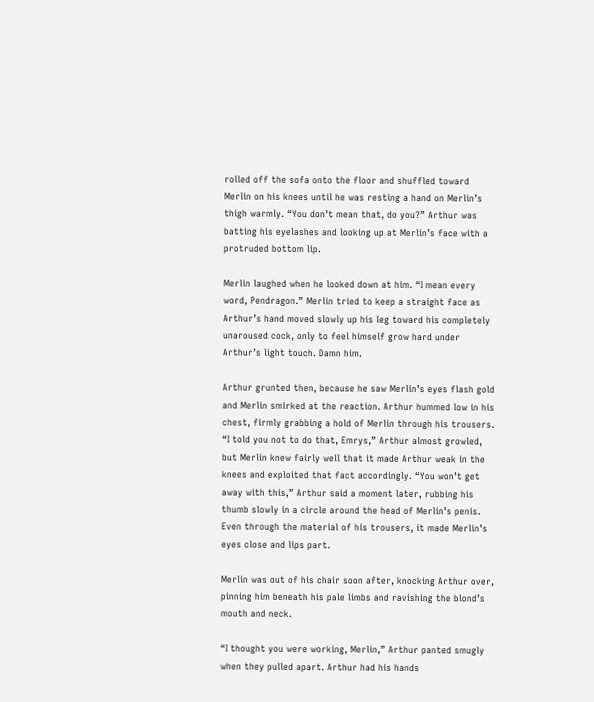rolled off the sofa onto the floor and shuffled toward Merlin on his knees until he was resting a hand on Merlin’s thigh warmly. “You don’t mean that, do you?” Arthur was batting his eyelashes and looking up at Merlin’s face with a protruded bottom lip.

Merlin laughed when he looked down at him. “I mean every word, Pendragon.” Merlin tried to keep a straight face as Arthur’s hand moved slowly up his leg toward his completely unaroused cock, only to feel himself grow hard under Arthur’s light touch. Damn him.

Arthur grunted then, because he saw Merlin’s eyes flash gold and Merlin smirked at the reaction. Arthur hummed low in his chest, firmly grabbing a hold of Merlin through his trousers. “I told you not to do that, Emrys,” Arthur almost growled, but Merlin knew fairly well that it made Arthur weak in the knees and exploited that fact accordingly. “You won’t get away with this,” Arthur said a moment later, rubbing his thumb slowly in a circle around the head of Merlin’s penis. Even through the material of his trousers, it made Merlin’s eyes close and lips part.

Merlin was out of his chair soon after, knocking Arthur over, pinning him beneath his pale limbs and ravishing the blond’s mouth and neck.

“I thought you were working, Merlin,” Arthur panted smugly when they pulled apart. Arthur had his hands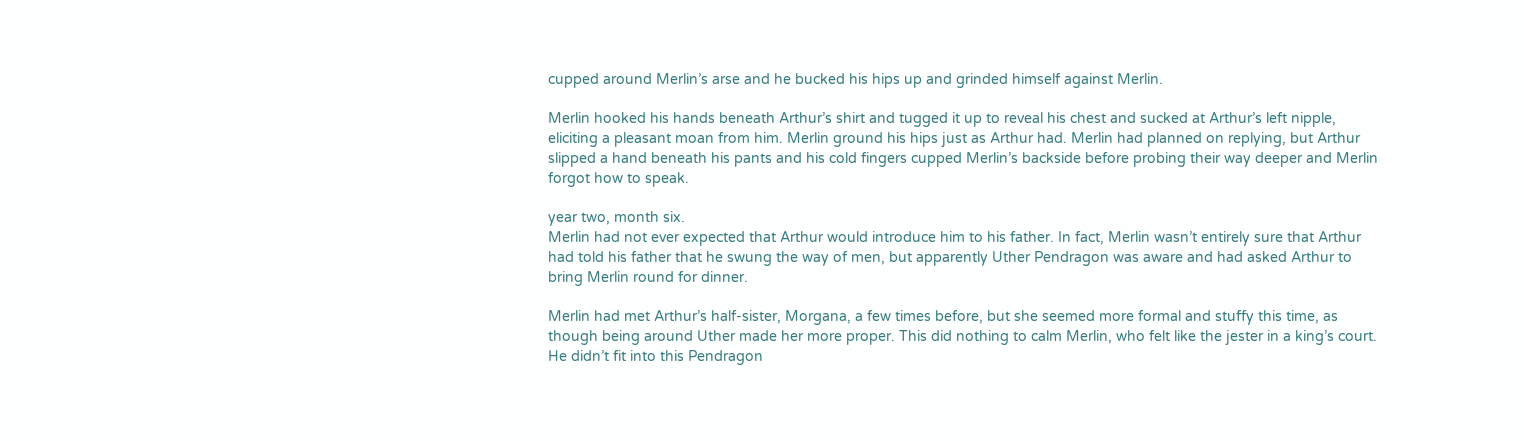cupped around Merlin’s arse and he bucked his hips up and grinded himself against Merlin.

Merlin hooked his hands beneath Arthur’s shirt and tugged it up to reveal his chest and sucked at Arthur’s left nipple, eliciting a pleasant moan from him. Merlin ground his hips just as Arthur had. Merlin had planned on replying, but Arthur slipped a hand beneath his pants and his cold fingers cupped Merlin’s backside before probing their way deeper and Merlin forgot how to speak.

year two, month six.
Merlin had not ever expected that Arthur would introduce him to his father. In fact, Merlin wasn’t entirely sure that Arthur had told his father that he swung the way of men, but apparently Uther Pendragon was aware and had asked Arthur to bring Merlin round for dinner.

Merlin had met Arthur’s half-sister, Morgana, a few times before, but she seemed more formal and stuffy this time, as though being around Uther made her more proper. This did nothing to calm Merlin, who felt like the jester in a king’s court. He didn’t fit into this Pendragon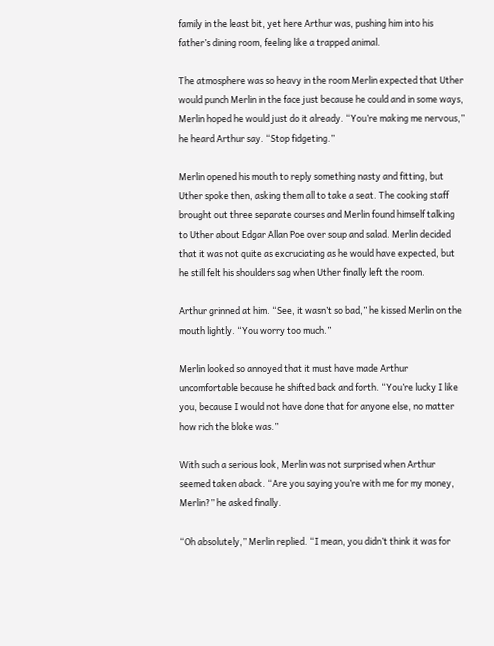family in the least bit, yet here Arthur was, pushing him into his father’s dining room, feeling like a trapped animal.

The atmosphere was so heavy in the room Merlin expected that Uther would punch Merlin in the face just because he could and in some ways, Merlin hoped he would just do it already. “You’re making me nervous,” he heard Arthur say. “Stop fidgeting.”

Merlin opened his mouth to reply something nasty and fitting, but Uther spoke then, asking them all to take a seat. The cooking staff brought out three separate courses and Merlin found himself talking to Uther about Edgar Allan Poe over soup and salad. Merlin decided that it was not quite as excruciating as he would have expected, but he still felt his shoulders sag when Uther finally left the room.

Arthur grinned at him. “See, it wasn’t so bad,” he kissed Merlin on the mouth lightly. “You worry too much.”

Merlin looked so annoyed that it must have made Arthur uncomfortable because he shifted back and forth. “You’re lucky I like you, because I would not have done that for anyone else, no matter how rich the bloke was.”

With such a serious look, Merlin was not surprised when Arthur seemed taken aback. “Are you saying you’re with me for my money, Merlin?” he asked finally.

“Oh absolutely,” Merlin replied. “I mean, you didn’t think it was for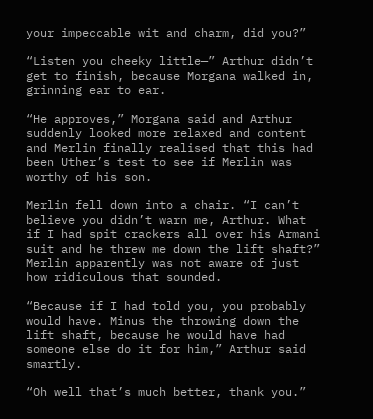your impeccable wit and charm, did you?”

“Listen you cheeky little—” Arthur didn’t get to finish, because Morgana walked in, grinning ear to ear.

“He approves,” Morgana said and Arthur suddenly looked more relaxed and content and Merlin finally realised that this had been Uther’s test to see if Merlin was worthy of his son.

Merlin fell down into a chair. “I can’t believe you didn’t warn me, Arthur. What if I had spit crackers all over his Armani suit and he threw me down the lift shaft?” Merlin apparently was not aware of just how ridiculous that sounded.

“Because if I had told you, you probably would have. Minus the throwing down the lift shaft, because he would have had someone else do it for him,” Arthur said smartly.

“Oh well that’s much better, thank you.”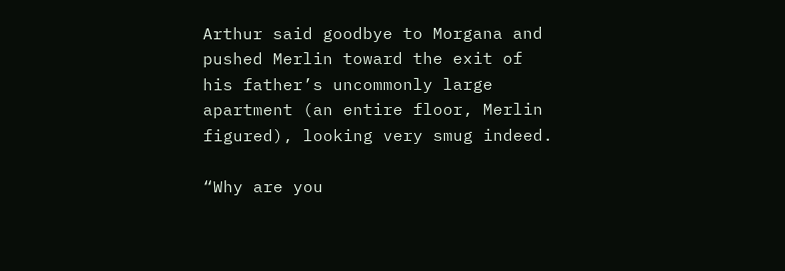Arthur said goodbye to Morgana and pushed Merlin toward the exit of his father’s uncommonly large apartment (an entire floor, Merlin figured), looking very smug indeed.

“Why are you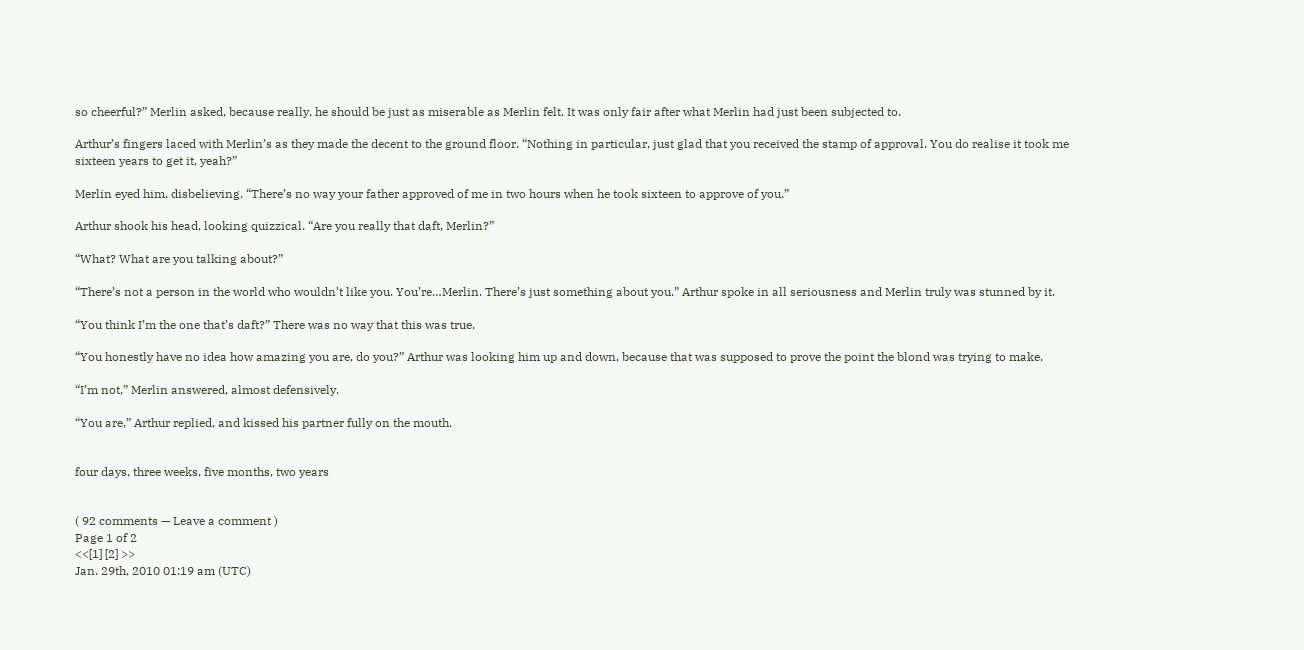so cheerful?” Merlin asked, because really, he should be just as miserable as Merlin felt. It was only fair after what Merlin had just been subjected to.

Arthur’s fingers laced with Merlin’s as they made the decent to the ground floor. “Nothing in particular, just glad that you received the stamp of approval. You do realise it took me sixteen years to get it, yeah?”

Merlin eyed him, disbelieving. “There’s no way your father approved of me in two hours when he took sixteen to approve of you.”

Arthur shook his head, looking quizzical. “Are you really that daft, Merlin?”

“What? What are you talking about?”

“There’s not a person in the world who wouldn’t like you. You’re…Merlin. There’s just something about you.” Arthur spoke in all seriousness and Merlin truly was stunned by it.

“You think I’m the one that’s daft?” There was no way that this was true.

“You honestly have no idea how amazing you are, do you?” Arthur was looking him up and down, because that was supposed to prove the point the blond was trying to make.

“I’m not,” Merlin answered, almost defensively.

“You are,” Arthur replied, and kissed his partner fully on the mouth.


four days, three weeks, five months, two years


( 92 comments — Leave a comment )
Page 1 of 2
<<[1] [2] >>
Jan. 29th, 2010 01:19 am (UTC)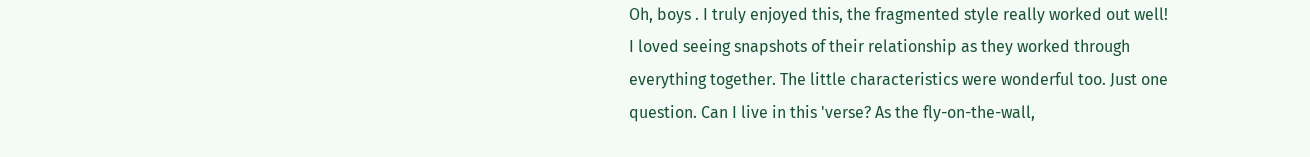Oh, boys . I truly enjoyed this, the fragmented style really worked out well! I loved seeing snapshots of their relationship as they worked through everything together. The little characteristics were wonderful too. Just one question. Can I live in this 'verse? As the fly-on-the-wall,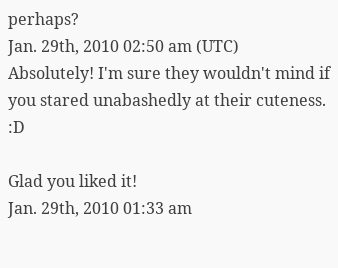perhaps?
Jan. 29th, 2010 02:50 am (UTC)
Absolutely! I'm sure they wouldn't mind if you stared unabashedly at their cuteness. :D

Glad you liked it!
Jan. 29th, 2010 01:33 am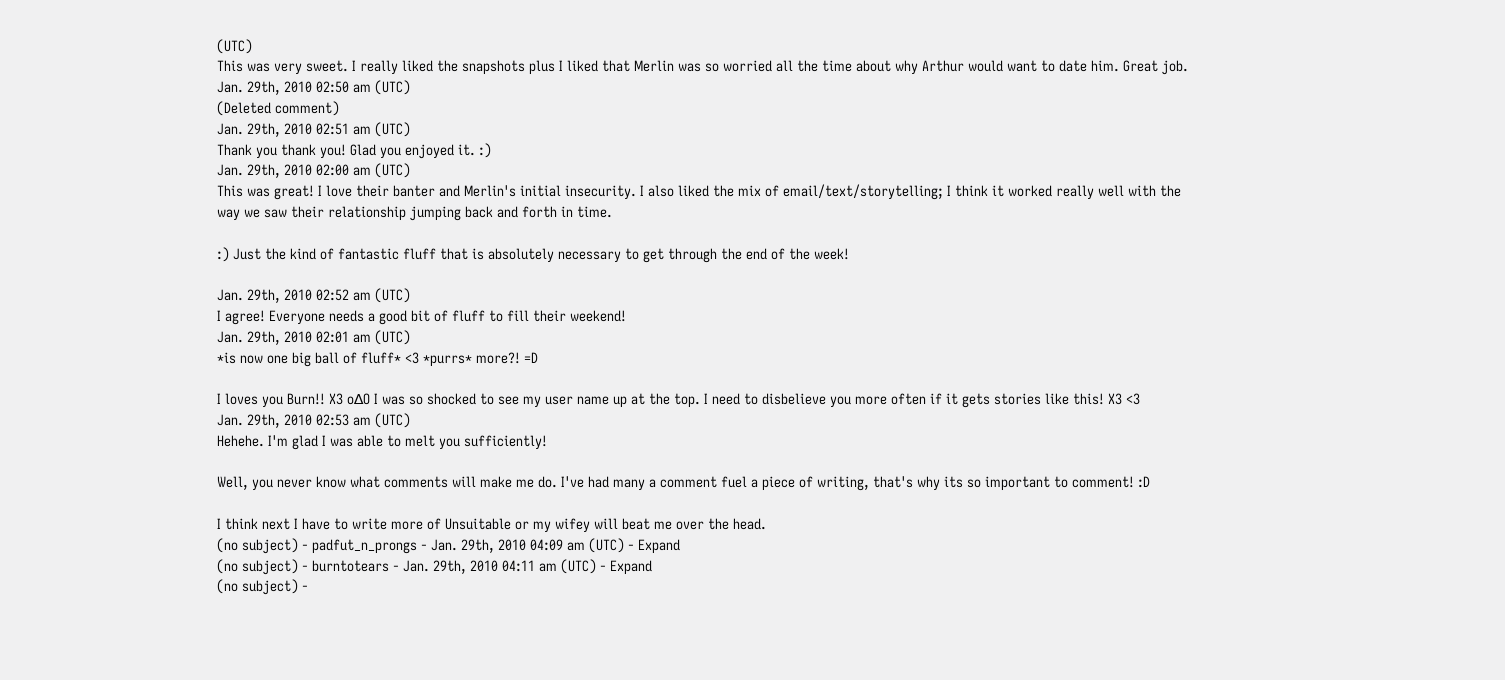(UTC)
This was very sweet. I really liked the snapshots plus I liked that Merlin was so worried all the time about why Arthur would want to date him. Great job.
Jan. 29th, 2010 02:50 am (UTC)
(Deleted comment)
Jan. 29th, 2010 02:51 am (UTC)
Thank you thank you! Glad you enjoyed it. :)
Jan. 29th, 2010 02:00 am (UTC)
This was great! I love their banter and Merlin's initial insecurity. I also liked the mix of email/text/storytelling; I think it worked really well with the way we saw their relationship jumping back and forth in time.

:) Just the kind of fantastic fluff that is absolutely necessary to get through the end of the week!

Jan. 29th, 2010 02:52 am (UTC)
I agree! Everyone needs a good bit of fluff to fill their weekend!
Jan. 29th, 2010 02:01 am (UTC)
*is now one big ball of fluff* <3 *purrs* more?! =D

I loves you Burn!! X3 o∆O I was so shocked to see my user name up at the top. I need to disbelieve you more often if it gets stories like this! X3 <3
Jan. 29th, 2010 02:53 am (UTC)
Hehehe. I'm glad I was able to melt you sufficiently!

Well, you never know what comments will make me do. I've had many a comment fuel a piece of writing, that's why its so important to comment! :D

I think next I have to write more of Unsuitable or my wifey will beat me over the head.
(no subject) - padfut_n_prongs - Jan. 29th, 2010 04:09 am (UTC) - Expand
(no subject) - burntotears - Jan. 29th, 2010 04:11 am (UTC) - Expand
(no subject) -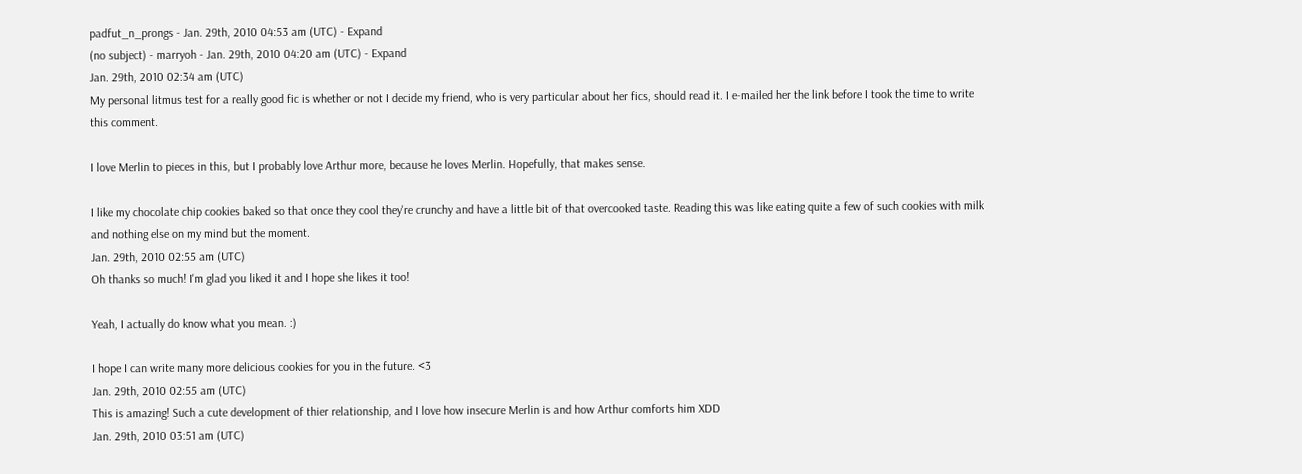padfut_n_prongs - Jan. 29th, 2010 04:53 am (UTC) - Expand
(no subject) - marryoh - Jan. 29th, 2010 04:20 am (UTC) - Expand
Jan. 29th, 2010 02:34 am (UTC)
My personal litmus test for a really good fic is whether or not I decide my friend, who is very particular about her fics, should read it. I e-mailed her the link before I took the time to write this comment.

I love Merlin to pieces in this, but I probably love Arthur more, because he loves Merlin. Hopefully, that makes sense.

I like my chocolate chip cookies baked so that once they cool they're crunchy and have a little bit of that overcooked taste. Reading this was like eating quite a few of such cookies with milk and nothing else on my mind but the moment.
Jan. 29th, 2010 02:55 am (UTC)
Oh thanks so much! I'm glad you liked it and I hope she likes it too!

Yeah, I actually do know what you mean. :)

I hope I can write many more delicious cookies for you in the future. <3
Jan. 29th, 2010 02:55 am (UTC)
This is amazing! Such a cute development of thier relationship, and I love how insecure Merlin is and how Arthur comforts him XDD
Jan. 29th, 2010 03:51 am (UTC)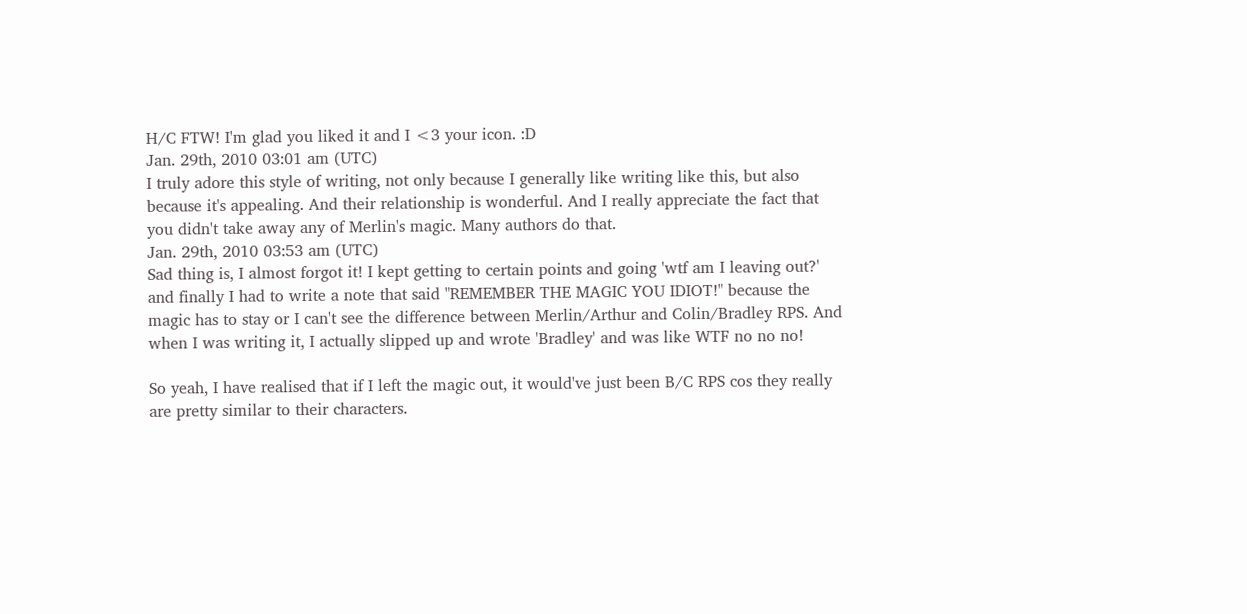H/C FTW! I'm glad you liked it and I <3 your icon. :D
Jan. 29th, 2010 03:01 am (UTC)
I truly adore this style of writing, not only because I generally like writing like this, but also because it's appealing. And their relationship is wonderful. And I really appreciate the fact that you didn't take away any of Merlin's magic. Many authors do that.
Jan. 29th, 2010 03:53 am (UTC)
Sad thing is, I almost forgot it! I kept getting to certain points and going 'wtf am I leaving out?' and finally I had to write a note that said "REMEMBER THE MAGIC YOU IDIOT!" because the magic has to stay or I can't see the difference between Merlin/Arthur and Colin/Bradley RPS. And when I was writing it, I actually slipped up and wrote 'Bradley' and was like WTF no no no!

So yeah, I have realised that if I left the magic out, it would've just been B/C RPS cos they really are pretty similar to their characters.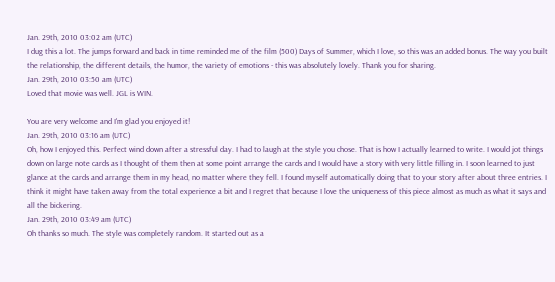Jan. 29th, 2010 03:02 am (UTC)
I dug this a lot. The jumps forward and back in time reminded me of the film (500) Days of Summer, which I love, so this was an added bonus. The way you built the relationship, the different details, the humor, the variety of emotions - this was absolutely lovely. Thank you for sharing.
Jan. 29th, 2010 03:50 am (UTC)
Loved that movie was well. JGL is WIN.

You are very welcome and I'm glad you enjoyed it!
Jan. 29th, 2010 03:16 am (UTC)
Oh, how I enjoyed this. Perfect wind down after a stressful day. I had to laugh at the style you chose. That is how I actually learned to write. I would jot things down on large note cards as I thought of them then at some point arrange the cards and I would have a story with very little filling in. I soon learned to just glance at the cards and arrange them in my head, no matter where they fell. I found myself automatically doing that to your story after about three entries. I think it might have taken away from the total experience a bit and I regret that because I love the uniqueness of this piece almost as much as what it says and all the bickering.
Jan. 29th, 2010 03:49 am (UTC)
Oh thanks so much. The style was completely random. It started out as a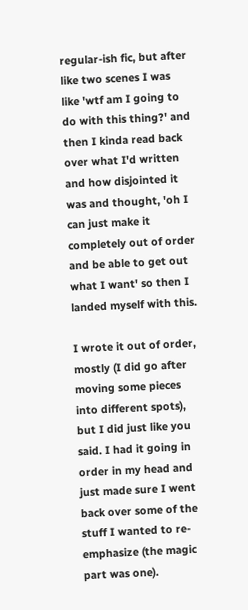regular-ish fic, but after like two scenes I was like 'wtf am I going to do with this thing?' and then I kinda read back over what I'd written and how disjointed it was and thought, 'oh I can just make it completely out of order and be able to get out what I want' so then I landed myself with this.

I wrote it out of order, mostly (I did go after moving some pieces into different spots), but I did just like you said. I had it going in order in my head and just made sure I went back over some of the stuff I wanted to re-emphasize (the magic part was one).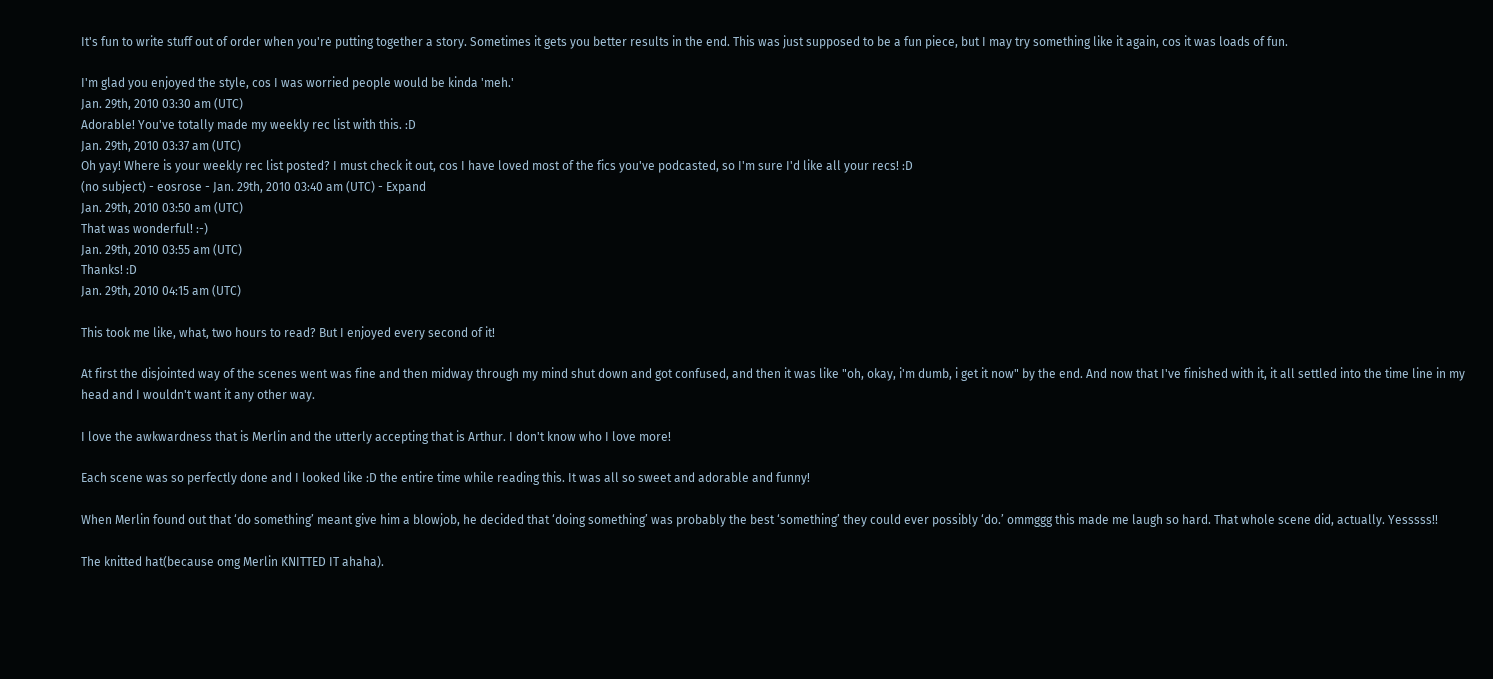It's fun to write stuff out of order when you're putting together a story. Sometimes it gets you better results in the end. This was just supposed to be a fun piece, but I may try something like it again, cos it was loads of fun.

I'm glad you enjoyed the style, cos I was worried people would be kinda 'meh.'
Jan. 29th, 2010 03:30 am (UTC)
Adorable! You've totally made my weekly rec list with this. :D
Jan. 29th, 2010 03:37 am (UTC)
Oh yay! Where is your weekly rec list posted? I must check it out, cos I have loved most of the fics you've podcasted, so I'm sure I'd like all your recs! :D
(no subject) - eosrose - Jan. 29th, 2010 03:40 am (UTC) - Expand
Jan. 29th, 2010 03:50 am (UTC)
That was wonderful! :-)
Jan. 29th, 2010 03:55 am (UTC)
Thanks! :D
Jan. 29th, 2010 04:15 am (UTC)

This took me like, what, two hours to read? But I enjoyed every second of it!

At first the disjointed way of the scenes went was fine and then midway through my mind shut down and got confused, and then it was like "oh, okay, i'm dumb, i get it now" by the end. And now that I've finished with it, it all settled into the time line in my head and I wouldn't want it any other way.

I love the awkwardness that is Merlin and the utterly accepting that is Arthur. I don't know who I love more!

Each scene was so perfectly done and I looked like :D the entire time while reading this. It was all so sweet and adorable and funny!

When Merlin found out that ‘do something’ meant give him a blowjob, he decided that ‘doing something’ was probably the best ‘something’ they could ever possibly ‘do.’ ommggg this made me laugh so hard. That whole scene did, actually. Yesssss!!

The knitted hat(because omg Merlin KNITTED IT ahaha).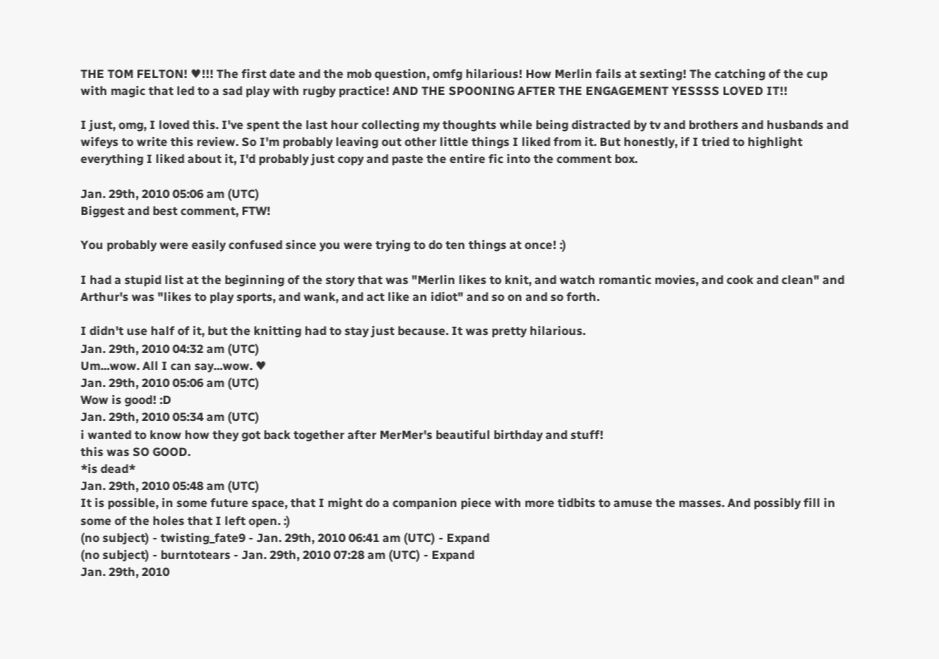THE TOM FELTON! ♥!!! The first date and the mob question, omfg hilarious! How Merlin fails at sexting! The catching of the cup with magic that led to a sad play with rugby practice! AND THE SPOONING AFTER THE ENGAGEMENT YESSSS LOVED IT!!

I just, omg, I loved this. I've spent the last hour collecting my thoughts while being distracted by tv and brothers and husbands and wifeys to write this review. So I'm probably leaving out other little things I liked from it. But honestly, if I tried to highlight everything I liked about it, I'd probably just copy and paste the entire fic into the comment box.

Jan. 29th, 2010 05:06 am (UTC)
Biggest and best comment, FTW!

You probably were easily confused since you were trying to do ten things at once! :)

I had a stupid list at the beginning of the story that was "Merlin likes to knit, and watch romantic movies, and cook and clean" and Arthur's was "likes to play sports, and wank, and act like an idiot" and so on and so forth.

I didn't use half of it, but the knitting had to stay just because. It was pretty hilarious.
Jan. 29th, 2010 04:32 am (UTC)
Um...wow. All I can say...wow. ♥
Jan. 29th, 2010 05:06 am (UTC)
Wow is good! :D
Jan. 29th, 2010 05:34 am (UTC)
i wanted to know how they got back together after MerMer's beautiful birthday and stuff!
this was SO GOOD.
*is dead*
Jan. 29th, 2010 05:48 am (UTC)
It is possible, in some future space, that I might do a companion piece with more tidbits to amuse the masses. And possibly fill in some of the holes that I left open. :)
(no subject) - twisting_fate9 - Jan. 29th, 2010 06:41 am (UTC) - Expand
(no subject) - burntotears - Jan. 29th, 2010 07:28 am (UTC) - Expand
Jan. 29th, 2010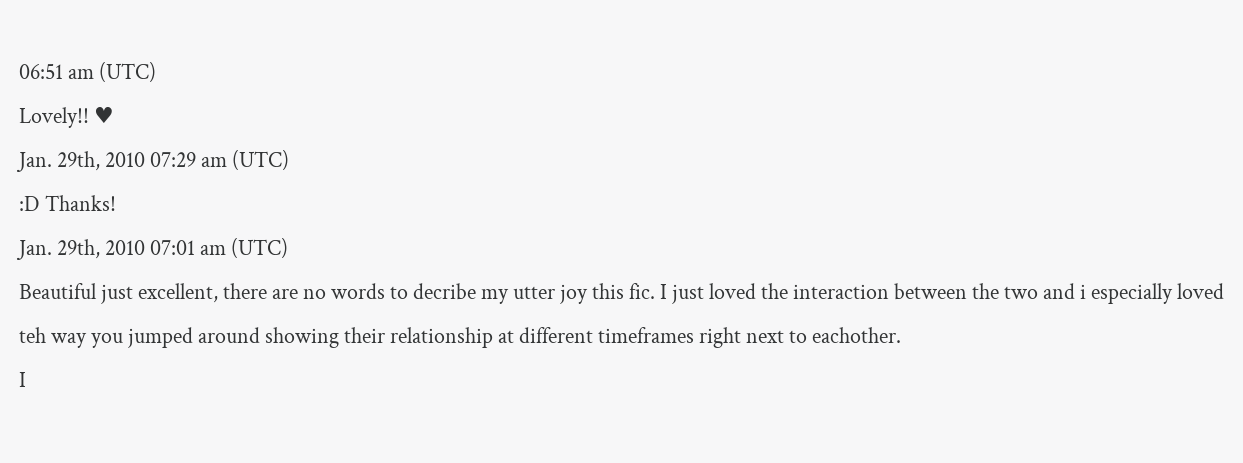06:51 am (UTC)
Lovely!! ♥
Jan. 29th, 2010 07:29 am (UTC)
:D Thanks!
Jan. 29th, 2010 07:01 am (UTC)
Beautiful just excellent, there are no words to decribe my utter joy this fic. I just loved the interaction between the two and i especially loved teh way you jumped around showing their relationship at different timeframes right next to eachother.
I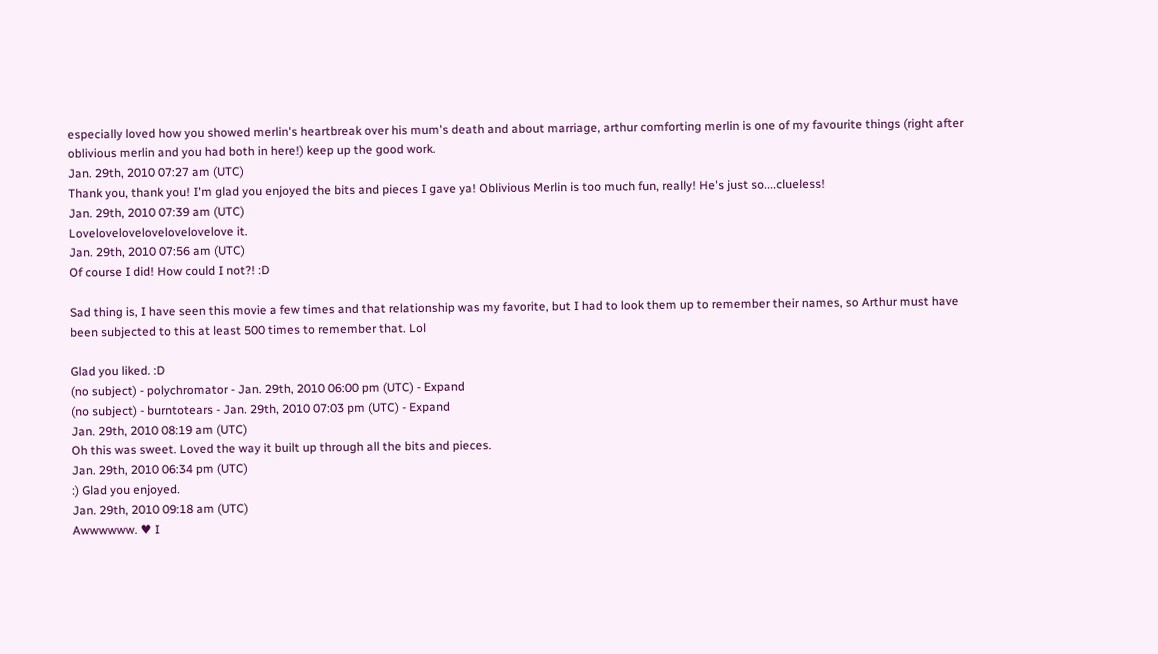especially loved how you showed merlin's heartbreak over his mum's death and about marriage, arthur comforting merlin is one of my favourite things (right after oblivious merlin and you had both in here!) keep up the good work.
Jan. 29th, 2010 07:27 am (UTC)
Thank you, thank you! I'm glad you enjoyed the bits and pieces I gave ya! Oblivious Merlin is too much fun, really! He's just so....clueless!
Jan. 29th, 2010 07:39 am (UTC)
Lovelovelovelovelovelovelove it.
Jan. 29th, 2010 07:56 am (UTC)
Of course I did! How could I not?! :D

Sad thing is, I have seen this movie a few times and that relationship was my favorite, but I had to look them up to remember their names, so Arthur must have been subjected to this at least 500 times to remember that. Lol

Glad you liked. :D
(no subject) - polychromator - Jan. 29th, 2010 06:00 pm (UTC) - Expand
(no subject) - burntotears - Jan. 29th, 2010 07:03 pm (UTC) - Expand
Jan. 29th, 2010 08:19 am (UTC)
Oh this was sweet. Loved the way it built up through all the bits and pieces.
Jan. 29th, 2010 06:34 pm (UTC)
:) Glad you enjoyed.
Jan. 29th, 2010 09:18 am (UTC)
Awwwwww. ♥ I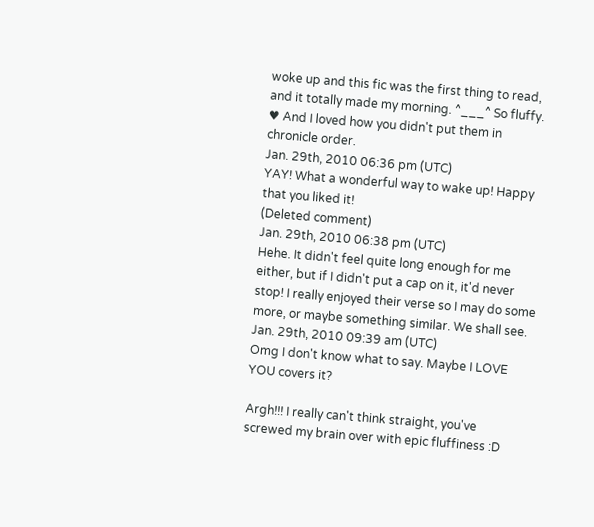woke up and this fic was the first thing to read, and it totally made my morning. ^___^ So fluffy. ♥ And I loved how you didn't put them in chronicle order.
Jan. 29th, 2010 06:36 pm (UTC)
YAY! What a wonderful way to wake up! Happy that you liked it!
(Deleted comment)
Jan. 29th, 2010 06:38 pm (UTC)
Hehe. It didn't feel quite long enough for me either, but if I didn't put a cap on it, it'd never stop! I really enjoyed their verse so I may do some more, or maybe something similar. We shall see.
Jan. 29th, 2010 09:39 am (UTC)
Omg I don't know what to say. Maybe I LOVE YOU covers it?

Argh!!! I really can't think straight, you've screwed my brain over with epic fluffiness :D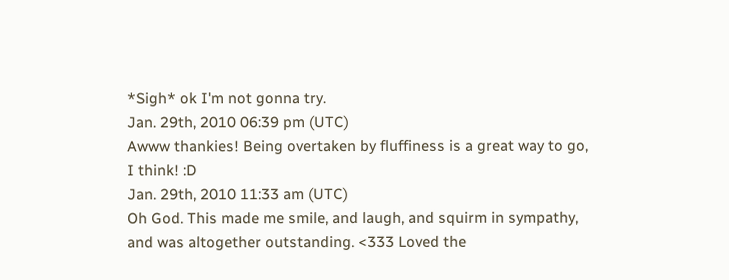*Sigh* ok I'm not gonna try.
Jan. 29th, 2010 06:39 pm (UTC)
Awww thankies! Being overtaken by fluffiness is a great way to go, I think! :D
Jan. 29th, 2010 11:33 am (UTC)
Oh God. This made me smile, and laugh, and squirm in sympathy, and was altogether outstanding. <333 Loved the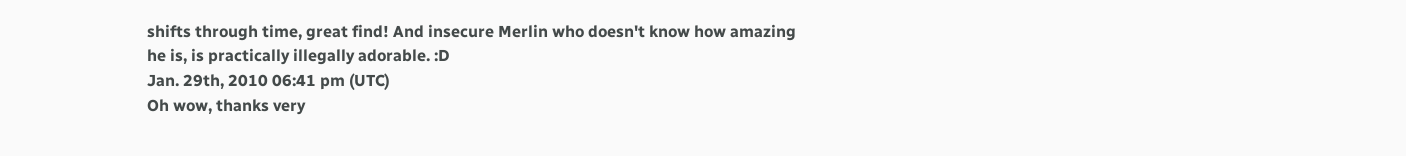shifts through time, great find! And insecure Merlin who doesn't know how amazing he is, is practically illegally adorable. :D
Jan. 29th, 2010 06:41 pm (UTC)
Oh wow, thanks very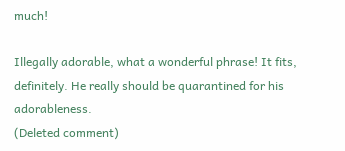much!

Illegally adorable, what a wonderful phrase! It fits, definitely. He really should be quarantined for his adorableness.
(Deleted comment)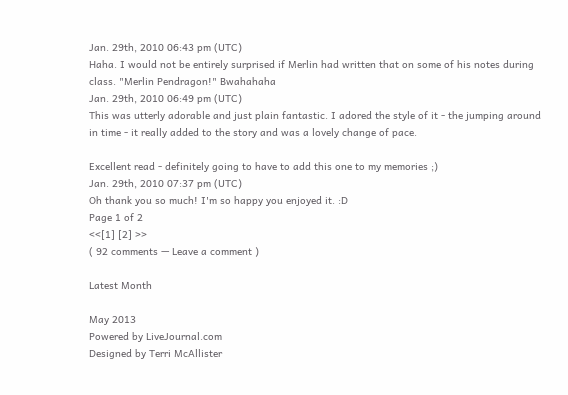Jan. 29th, 2010 06:43 pm (UTC)
Haha. I would not be entirely surprised if Merlin had written that on some of his notes during class. "Merlin Pendragon!" Bwahahaha
Jan. 29th, 2010 06:49 pm (UTC)
This was utterly adorable and just plain fantastic. I adored the style of it - the jumping around in time - it really added to the story and was a lovely change of pace.

Excellent read - definitely going to have to add this one to my memories ;)
Jan. 29th, 2010 07:37 pm (UTC)
Oh thank you so much! I'm so happy you enjoyed it. :D
Page 1 of 2
<<[1] [2] >>
( 92 comments — Leave a comment )

Latest Month

May 2013
Powered by LiveJournal.com
Designed by Terri McAllister